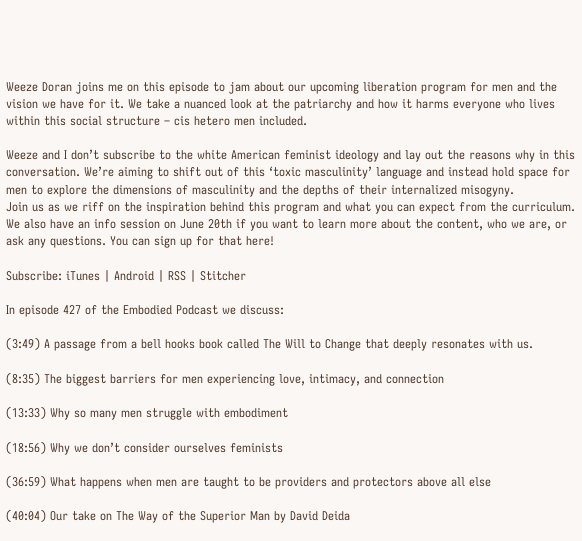Weeze Doran joins me on this episode to jam about our upcoming liberation program for men and the vision we have for it. We take a nuanced look at the patriarchy and how it harms everyone who lives within this social structure – cis hetero men included.

Weeze and I don’t subscribe to the white American feminist ideology and lay out the reasons why in this conversation. We’re aiming to shift out of this ‘toxic masculinity’ language and instead hold space for men to explore the dimensions of masculinity and the depths of their internalized misogyny.
Join us as we riff on the inspiration behind this program and what you can expect from the curriculum. We also have an info session on June 20th if you want to learn more about the content, who we are, or ask any questions. You can sign up for that here!

Subscribe: iTunes | Android | RSS | Stitcher

In episode 427 of the Embodied Podcast we discuss:

(3:49) A passage from a bell hooks book called The Will to Change that deeply resonates with us.

(8:35) The biggest barriers for men experiencing love, intimacy, and connection

(13:33) Why so many men struggle with embodiment

(18:56) Why we don’t consider ourselves feminists

(36:59) What happens when men are taught to be providers and protectors above all else

(40:04) Our take on The Way of the Superior Man by David Deida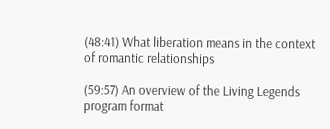(48:41) What liberation means in the context of romantic relationships

(59:57) An overview of the Living Legends program format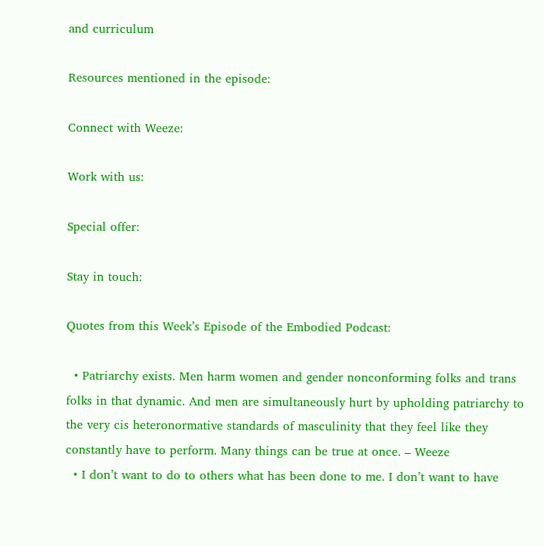and curriculum

Resources mentioned in the episode:

Connect with Weeze:

Work with us:

Special offer:

Stay in touch:

Quotes from this Week’s Episode of the Embodied Podcast:

  • Patriarchy exists. Men harm women and gender nonconforming folks and trans folks in that dynamic. And men are simultaneously hurt by upholding patriarchy to the very cis heteronormative standards of masculinity that they feel like they constantly have to perform. Many things can be true at once. – Weeze
  • I don’t want to do to others what has been done to me. I don’t want to have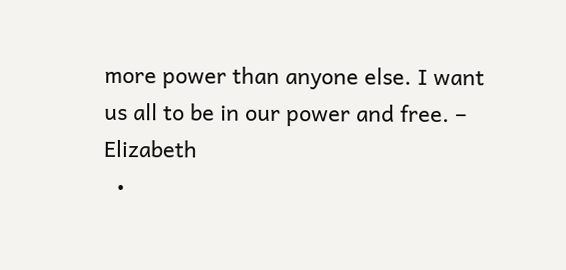more power than anyone else. I want us all to be in our power and free. – Elizabeth
  •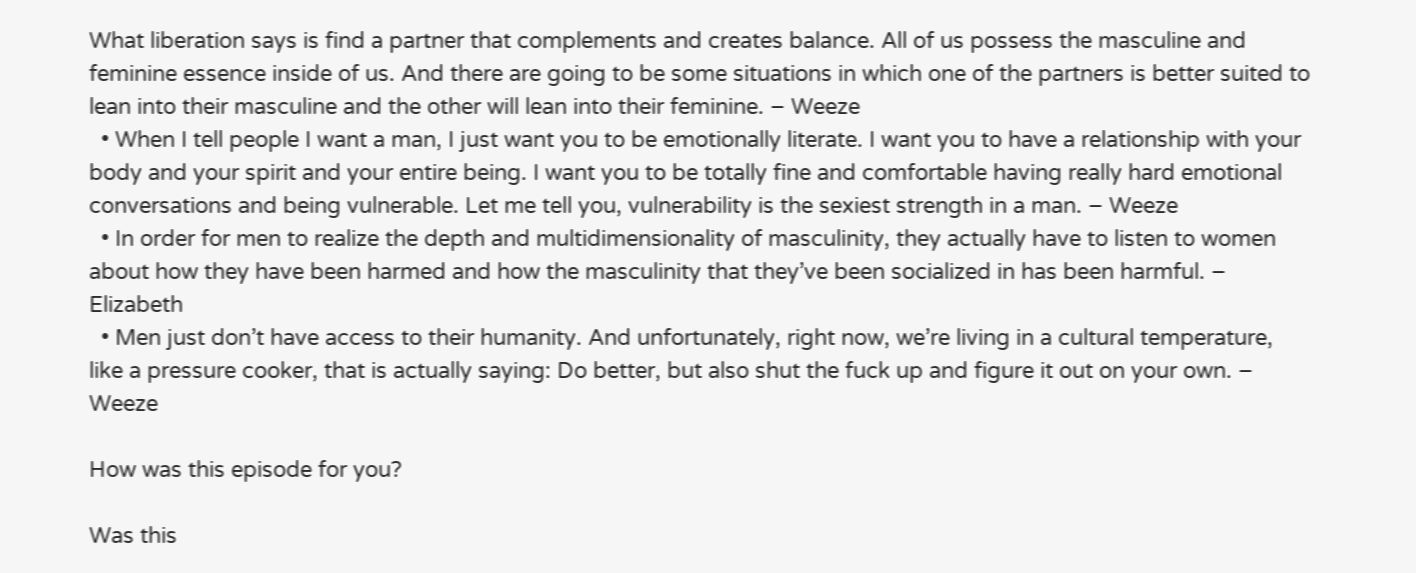What liberation says is find a partner that complements and creates balance. All of us possess the masculine and feminine essence inside of us. And there are going to be some situations in which one of the partners is better suited to lean into their masculine and the other will lean into their feminine. – Weeze
  • When I tell people I want a man, I just want you to be emotionally literate. I want you to have a relationship with your body and your spirit and your entire being. I want you to be totally fine and comfortable having really hard emotional conversations and being vulnerable. Let me tell you, vulnerability is the sexiest strength in a man. – Weeze
  • In order for men to realize the depth and multidimensionality of masculinity, they actually have to listen to women about how they have been harmed and how the masculinity that they’ve been socialized in has been harmful. – Elizabeth
  • Men just don’t have access to their humanity. And unfortunately, right now, we’re living in a cultural temperature, like a pressure cooker, that is actually saying: Do better, but also shut the fuck up and figure it out on your own. – Weeze

How was this episode for you?

Was this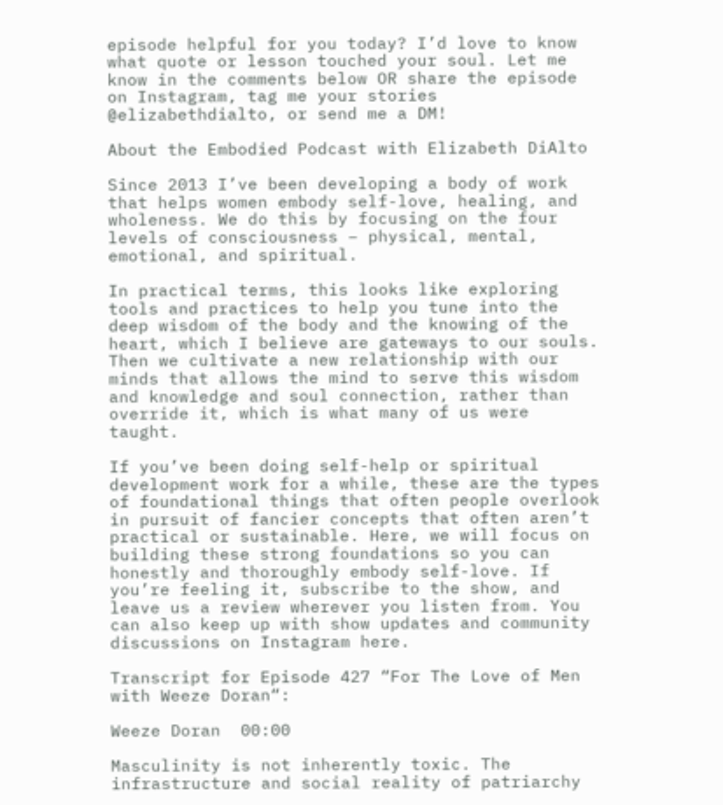episode helpful for you today? I’d love to know what quote or lesson touched your soul. Let me know in the comments below OR share the episode on Instagram, tag me your stories @elizabethdialto, or send me a DM!

About the Embodied Podcast with Elizabeth DiAlto

Since 2013 I’ve been developing a body of work that helps women embody self-love, healing, and wholeness. We do this by focusing on the four levels of consciousness – physical, mental, emotional, and spiritual.

In practical terms, this looks like exploring tools and practices to help you tune into the deep wisdom of the body and the knowing of the heart, which I believe are gateways to our souls. Then we cultivate a new relationship with our minds that allows the mind to serve this wisdom and knowledge and soul connection, rather than override it, which is what many of us were taught.

If you’ve been doing self-help or spiritual development work for a while, these are the types of foundational things that often people overlook in pursuit of fancier concepts that often aren’t practical or sustainable. Here, we will focus on building these strong foundations so you can honestly and thoroughly embody self-love. If you’re feeling it, subscribe to the show, and leave us a review wherever you listen from. You can also keep up with show updates and community discussions on Instagram here.

Transcript for Episode 427 “For The Love of Men with Weeze Doran“:

Weeze Doran  00:00

Masculinity is not inherently toxic. The infrastructure and social reality of patriarchy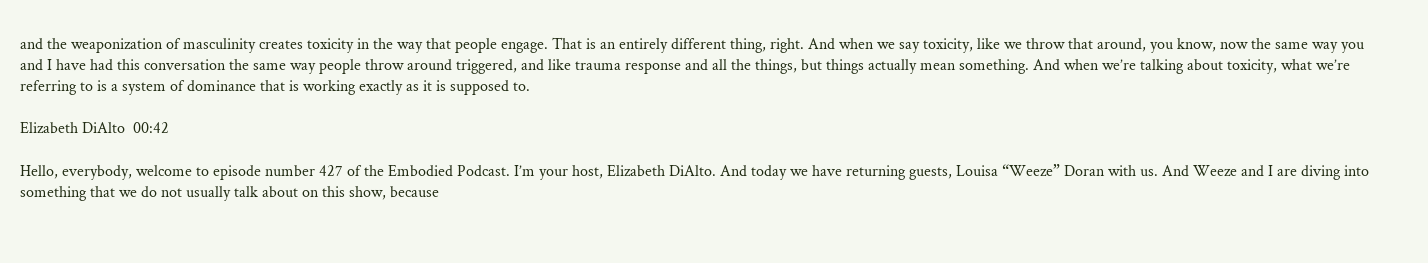and the weaponization of masculinity creates toxicity in the way that people engage. That is an entirely different thing, right. And when we say toxicity, like we throw that around, you know, now the same way you and I have had this conversation the same way people throw around triggered, and like trauma response and all the things, but things actually mean something. And when we’re talking about toxicity, what we’re referring to is a system of dominance that is working exactly as it is supposed to.

Elizabeth DiAlto  00:42

Hello, everybody, welcome to episode number 427 of the Embodied Podcast. I’m your host, Elizabeth DiAlto. And today we have returning guests, Louisa “Weeze” Doran with us. And Weeze and I are diving into something that we do not usually talk about on this show, because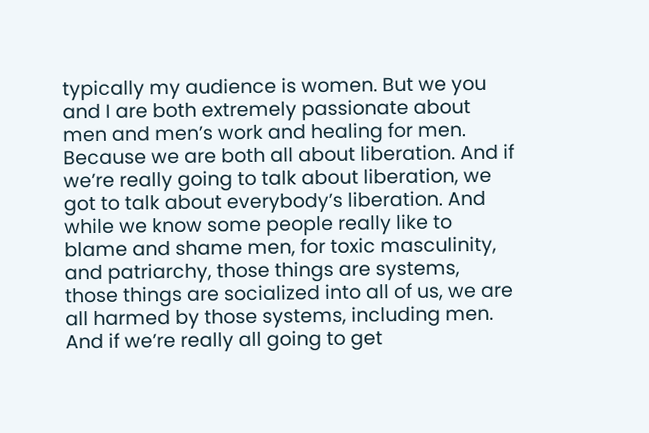typically my audience is women. But we you and I are both extremely passionate about men and men’s work and healing for men. Because we are both all about liberation. And if we’re really going to talk about liberation, we got to talk about everybody’s liberation. And while we know some people really like to blame and shame men, for toxic masculinity, and patriarchy, those things are systems, those things are socialized into all of us, we are all harmed by those systems, including men. And if we’re really all going to get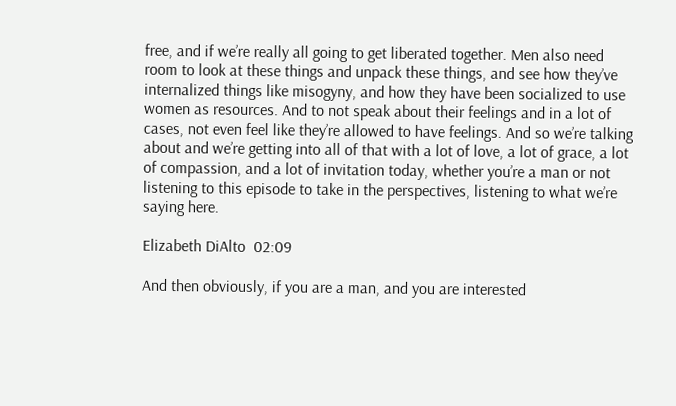free, and if we’re really all going to get liberated together. Men also need room to look at these things and unpack these things, and see how they’ve internalized things like misogyny, and how they have been socialized to use women as resources. And to not speak about their feelings and in a lot of cases, not even feel like they’re allowed to have feelings. And so we’re talking about and we’re getting into all of that with a lot of love, a lot of grace, a lot of compassion, and a lot of invitation today, whether you’re a man or not listening to this episode to take in the perspectives, listening to what we’re saying here.

Elizabeth DiAlto  02:09

And then obviously, if you are a man, and you are interested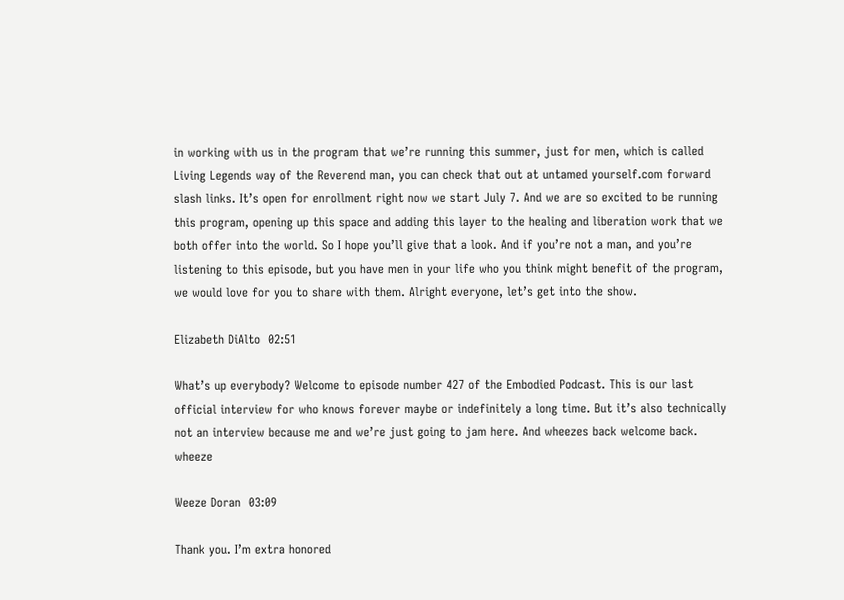in working with us in the program that we’re running this summer, just for men, which is called Living Legends way of the Reverend man, you can check that out at untamed yourself.com forward slash links. It’s open for enrollment right now we start July 7. And we are so excited to be running this program, opening up this space and adding this layer to the healing and liberation work that we both offer into the world. So I hope you’ll give that a look. And if you’re not a man, and you’re listening to this episode, but you have men in your life who you think might benefit of the program, we would love for you to share with them. Alright everyone, let’s get into the show.

Elizabeth DiAlto  02:51

What’s up everybody? Welcome to episode number 427 of the Embodied Podcast. This is our last official interview for who knows forever maybe or indefinitely a long time. But it’s also technically not an interview because me and we’re just going to jam here. And wheezes back welcome back. wheeze

Weeze Doran  03:09

Thank you. I’m extra honored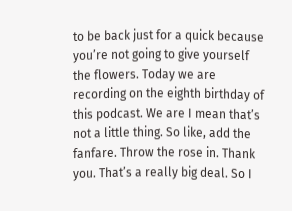to be back just for a quick because you’re not going to give yourself the flowers. Today we are recording on the eighth birthday of this podcast. We are I mean that’s not a little thing. So like, add the fanfare. Throw the rose in. Thank you. That’s a really big deal. So I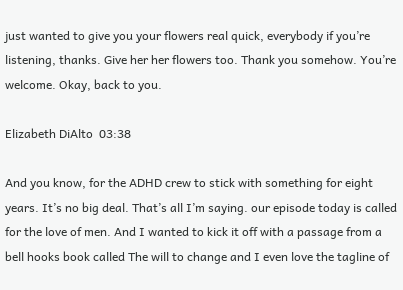just wanted to give you your flowers real quick, everybody if you’re listening, thanks. Give her her flowers too. Thank you somehow. You’re welcome. Okay, back to you.

Elizabeth DiAlto  03:38

And you know, for the ADHD crew to stick with something for eight years. It’s no big deal. That’s all I’m saying. our episode today is called for the love of men. And I wanted to kick it off with a passage from a bell hooks book called The will to change and I even love the tagline of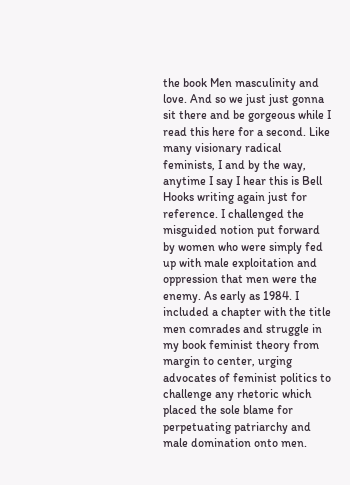the book Men masculinity and love. And so we just just gonna sit there and be gorgeous while I read this here for a second. Like many visionary radical feminists, I and by the way, anytime I say I hear this is Bell Hooks writing again just for reference. I challenged the misguided notion put forward by women who were simply fed up with male exploitation and oppression that men were the enemy. As early as 1984. I included a chapter with the title men comrades and struggle in my book feminist theory from margin to center, urging advocates of feminist politics to challenge any rhetoric which placed the sole blame for perpetuating patriarchy and male domination onto men.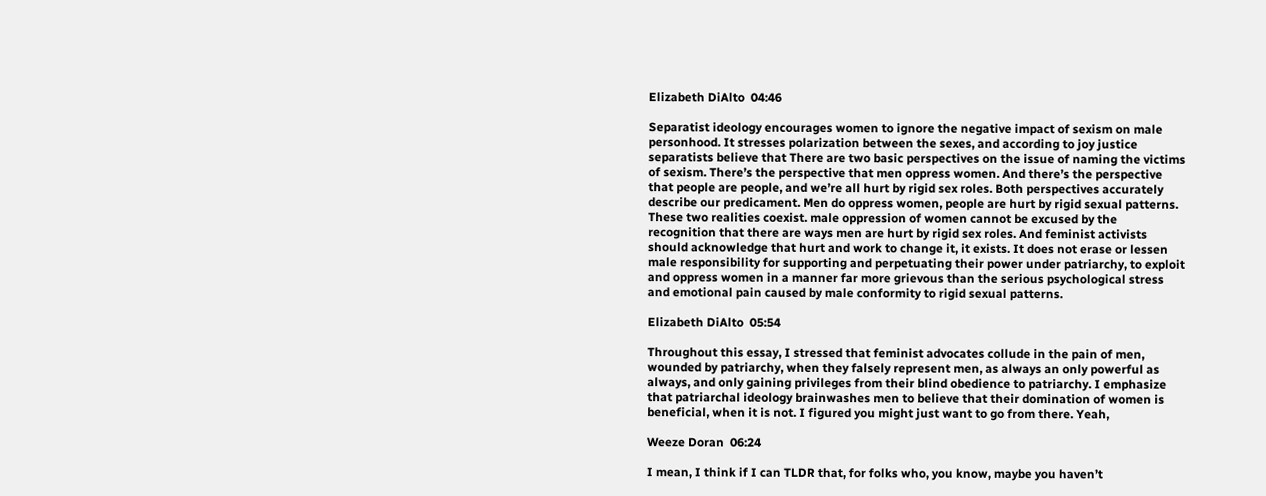Elizabeth DiAlto  04:46

Separatist ideology encourages women to ignore the negative impact of sexism on male personhood. It stresses polarization between the sexes, and according to joy justice separatists believe that There are two basic perspectives on the issue of naming the victims of sexism. There’s the perspective that men oppress women. And there’s the perspective that people are people, and we’re all hurt by rigid sex roles. Both perspectives accurately describe our predicament. Men do oppress women, people are hurt by rigid sexual patterns. These two realities coexist. male oppression of women cannot be excused by the recognition that there are ways men are hurt by rigid sex roles. And feminist activists should acknowledge that hurt and work to change it, it exists. It does not erase or lessen male responsibility for supporting and perpetuating their power under patriarchy, to exploit and oppress women in a manner far more grievous than the serious psychological stress and emotional pain caused by male conformity to rigid sexual patterns.

Elizabeth DiAlto  05:54

Throughout this essay, I stressed that feminist advocates collude in the pain of men, wounded by patriarchy, when they falsely represent men, as always an only powerful as always, and only gaining privileges from their blind obedience to patriarchy. I emphasize that patriarchal ideology brainwashes men to believe that their domination of women is beneficial, when it is not. I figured you might just want to go from there. Yeah,

Weeze Doran  06:24

I mean, I think if I can TLDR that, for folks who, you know, maybe you haven’t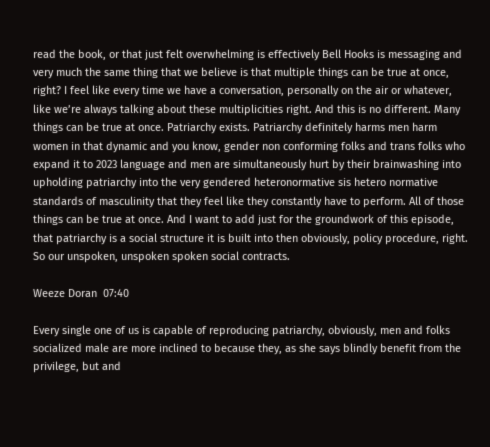read the book, or that just felt overwhelming is effectively Bell Hooks is messaging and very much the same thing that we believe is that multiple things can be true at once, right? I feel like every time we have a conversation, personally on the air or whatever, like we’re always talking about these multiplicities right. And this is no different. Many things can be true at once. Patriarchy exists. Patriarchy definitely harms men harm women in that dynamic and you know, gender non conforming folks and trans folks who expand it to 2023 language and men are simultaneously hurt by their brainwashing into upholding patriarchy into the very gendered heteronormative sis hetero normative standards of masculinity that they feel like they constantly have to perform. All of those things can be true at once. And I want to add just for the groundwork of this episode, that patriarchy is a social structure it is built into then obviously, policy procedure, right. So our unspoken, unspoken spoken social contracts.

Weeze Doran  07:40

Every single one of us is capable of reproducing patriarchy, obviously, men and folks socialized male are more inclined to because they, as she says blindly benefit from the privilege, but and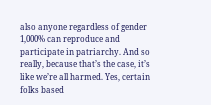also anyone regardless of gender 1,000% can reproduce and participate in patriarchy. And so really, because that’s the case, it’s like we’re all harmed. Yes, certain folks based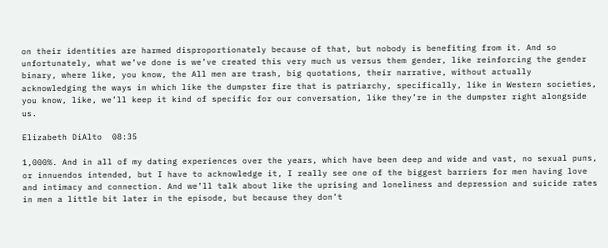on their identities are harmed disproportionately because of that, but nobody is benefiting from it. And so unfortunately, what we’ve done is we’ve created this very much us versus them gender, like reinforcing the gender binary, where like, you know, the All men are trash, big quotations, their narrative, without actually acknowledging the ways in which like the dumpster fire that is patriarchy, specifically, like in Western societies, you know, like, we’ll keep it kind of specific for our conversation, like they’re in the dumpster right alongside us.

Elizabeth DiAlto  08:35

1,000%. And in all of my dating experiences over the years, which have been deep and wide and vast, no sexual puns, or innuendos intended, but I have to acknowledge it, I really see one of the biggest barriers for men having love and intimacy and connection. And we’ll talk about like the uprising and loneliness and depression and suicide rates in men a little bit later in the episode, but because they don’t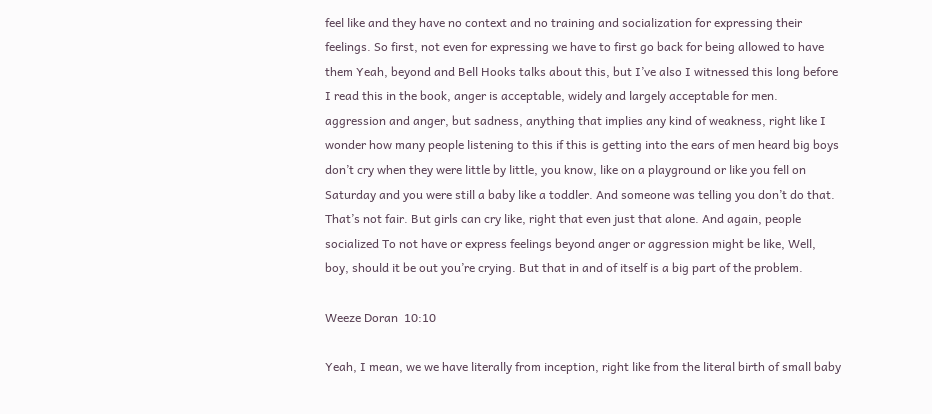feel like and they have no context and no training and socialization for expressing their feelings. So first, not even for expressing we have to first go back for being allowed to have them Yeah, beyond and Bell Hooks talks about this, but I’ve also I witnessed this long before I read this in the book, anger is acceptable, widely and largely acceptable for men. aggression and anger, but sadness, anything that implies any kind of weakness, right like I wonder how many people listening to this if this is getting into the ears of men heard big boys don’t cry when they were little by little, you know, like on a playground or like you fell on Saturday and you were still a baby like a toddler. And someone was telling you don’t do that. That’s not fair. But girls can cry like, right that even just that alone. And again, people socialized To not have or express feelings beyond anger or aggression might be like, Well, boy, should it be out you’re crying. But that in and of itself is a big part of the problem.

Weeze Doran  10:10

Yeah, I mean, we we have literally from inception, right like from the literal birth of small baby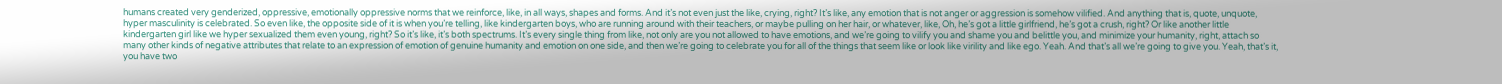humans created very genderized, oppressive, emotionally oppressive norms that we reinforce, like, in all ways, shapes and forms. And it’s not even just the like, crying, right? It’s like, any emotion that is not anger or aggression is somehow vilified. And anything that is, quote, unquote, hyper masculinity is celebrated. So even like, the opposite side of it is when you’re telling, like kindergarten boys, who are running around with their teachers, or maybe pulling on her hair, or whatever, like, Oh, he’s got a little girlfriend, he’s got a crush, right? Or like another little kindergarten girl like we hyper sexualized them even young, right? So it’s like, it’s both spectrums. It’s every single thing from like, not only are you not allowed to have emotions, and we’re going to vilify you and shame you and belittle you, and minimize your humanity, right, attach so many other kinds of negative attributes that relate to an expression of emotion of genuine humanity and emotion on one side, and then we’re going to celebrate you for all of the things that seem like or look like virility and like ego. Yeah. And that’s all we’re going to give you. Yeah, that’s it, you have two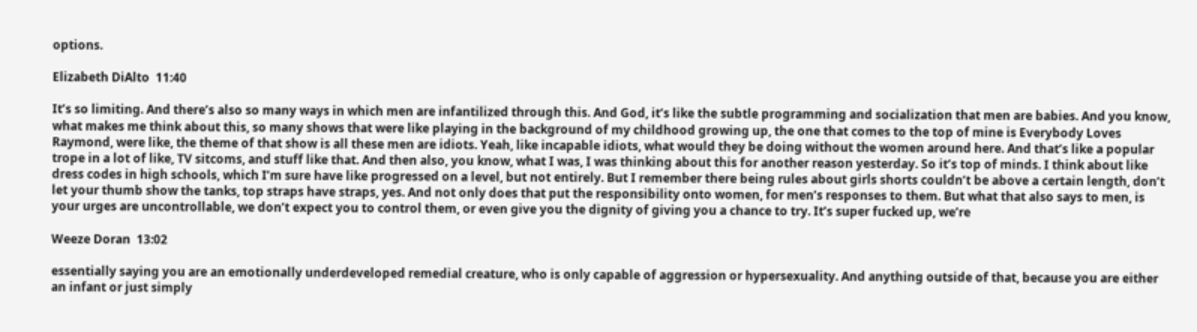options.

Elizabeth DiAlto  11:40

It’s so limiting. And there’s also so many ways in which men are infantilized through this. And God, it’s like the subtle programming and socialization that men are babies. And you know, what makes me think about this, so many shows that were like playing in the background of my childhood growing up, the one that comes to the top of mine is Everybody Loves Raymond, were like, the theme of that show is all these men are idiots. Yeah, like incapable idiots, what would they be doing without the women around here. And that’s like a popular trope in a lot of like, TV sitcoms, and stuff like that. And then also, you know, what I was, I was thinking about this for another reason yesterday. So it’s top of minds. I think about like dress codes in high schools, which I’m sure have like progressed on a level, but not entirely. But I remember there being rules about girls shorts couldn’t be above a certain length, don’t let your thumb show the tanks, top straps have straps, yes. And not only does that put the responsibility onto women, for men’s responses to them. But what that also says to men, is your urges are uncontrollable, we don’t expect you to control them, or even give you the dignity of giving you a chance to try. It’s super fucked up, we’re

Weeze Doran  13:02

essentially saying you are an emotionally underdeveloped remedial creature, who is only capable of aggression or hypersexuality. And anything outside of that, because you are either an infant or just simply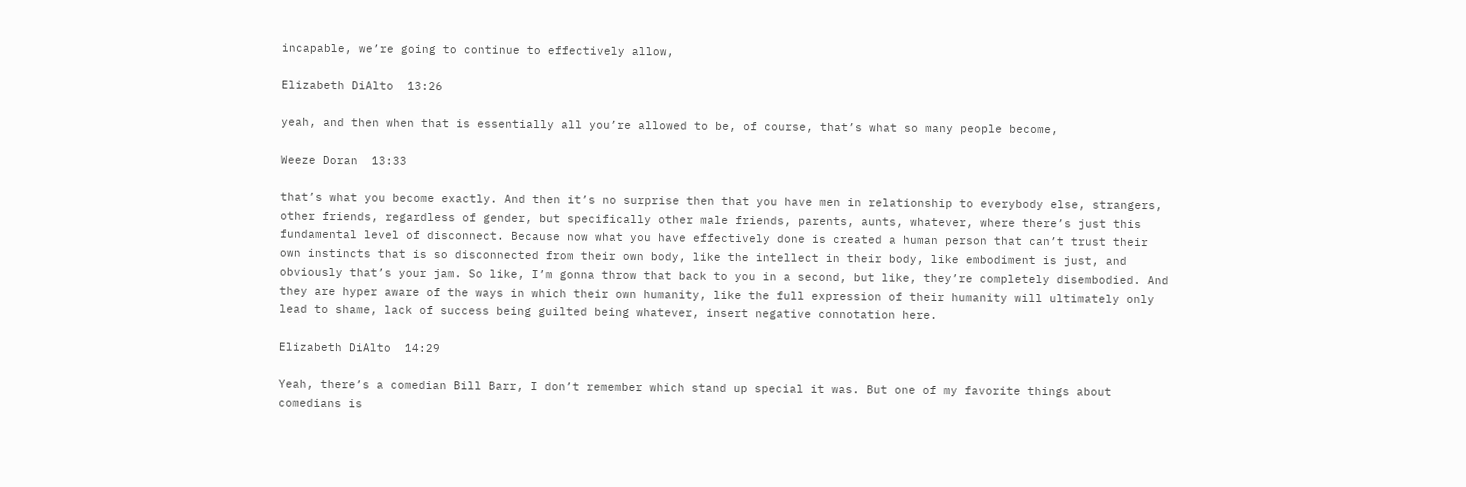incapable, we’re going to continue to effectively allow,

Elizabeth DiAlto  13:26

yeah, and then when that is essentially all you’re allowed to be, of course, that’s what so many people become,

Weeze Doran  13:33

that’s what you become exactly. And then it’s no surprise then that you have men in relationship to everybody else, strangers, other friends, regardless of gender, but specifically other male friends, parents, aunts, whatever, where there’s just this fundamental level of disconnect. Because now what you have effectively done is created a human person that can’t trust their own instincts that is so disconnected from their own body, like the intellect in their body, like embodiment is just, and obviously that’s your jam. So like, I’m gonna throw that back to you in a second, but like, they’re completely disembodied. And they are hyper aware of the ways in which their own humanity, like the full expression of their humanity will ultimately only lead to shame, lack of success being guilted being whatever, insert negative connotation here.

Elizabeth DiAlto  14:29

Yeah, there’s a comedian Bill Barr, I don’t remember which stand up special it was. But one of my favorite things about comedians is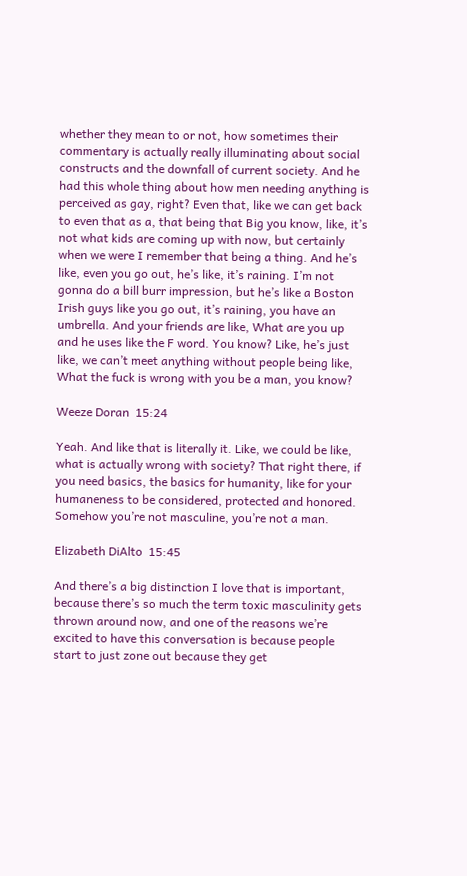whether they mean to or not, how sometimes their commentary is actually really illuminating about social constructs and the downfall of current society. And he had this whole thing about how men needing anything is perceived as gay, right? Even that, like we can get back to even that as a, that being that Big you know, like, it’s not what kids are coming up with now, but certainly when we were I remember that being a thing. And he’s like, even you go out, he’s like, it’s raining. I’m not gonna do a bill burr impression, but he’s like a Boston Irish guys like you go out, it’s raining, you have an umbrella. And your friends are like, What are you up and he uses like the F word. You know? Like, he’s just like, we can’t meet anything without people being like, What the fuck is wrong with you be a man, you know?

Weeze Doran  15:24

Yeah. And like that is literally it. Like, we could be like, what is actually wrong with society? That right there, if you need basics, the basics for humanity, like for your humaneness to be considered, protected and honored. Somehow you’re not masculine, you’re not a man.

Elizabeth DiAlto  15:45

And there’s a big distinction I love that is important, because there’s so much the term toxic masculinity gets thrown around now, and one of the reasons we’re excited to have this conversation is because people start to just zone out because they get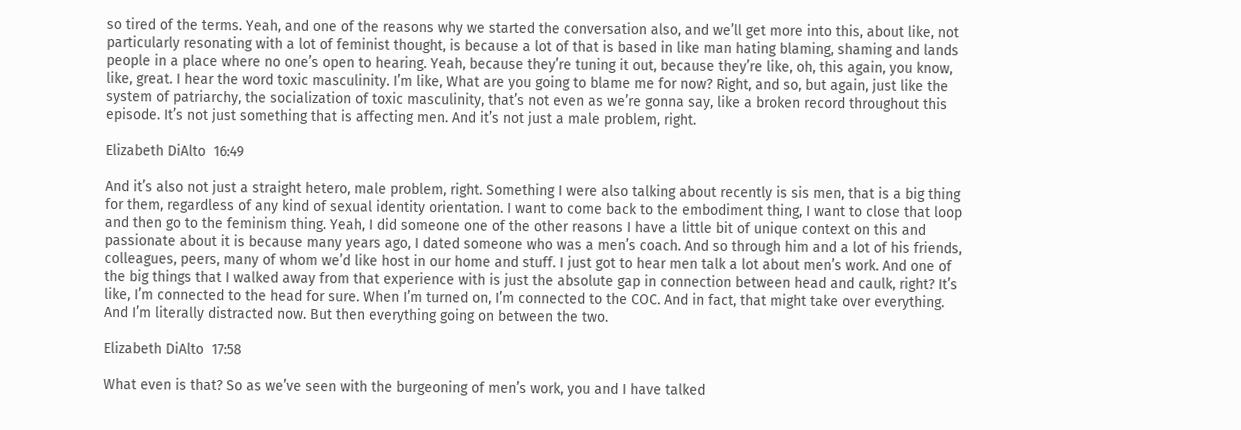so tired of the terms. Yeah, and one of the reasons why we started the conversation also, and we’ll get more into this, about like, not particularly resonating with a lot of feminist thought, is because a lot of that is based in like man hating blaming, shaming and lands people in a place where no one’s open to hearing. Yeah, because they’re tuning it out, because they’re like, oh, this again, you know, like, great. I hear the word toxic masculinity. I’m like, What are you going to blame me for now? Right, and so, but again, just like the system of patriarchy, the socialization of toxic masculinity, that’s not even as we’re gonna say, like a broken record throughout this episode. It’s not just something that is affecting men. And it’s not just a male problem, right.

Elizabeth DiAlto  16:49

And it’s also not just a straight hetero, male problem, right. Something I were also talking about recently is sis men, that is a big thing for them, regardless of any kind of sexual identity orientation. I want to come back to the embodiment thing, I want to close that loop and then go to the feminism thing. Yeah, I did someone one of the other reasons I have a little bit of unique context on this and passionate about it is because many years ago, I dated someone who was a men’s coach. And so through him and a lot of his friends, colleagues, peers, many of whom we’d like host in our home and stuff. I just got to hear men talk a lot about men’s work. And one of the big things that I walked away from that experience with is just the absolute gap in connection between head and caulk, right? It’s like, I’m connected to the head for sure. When I’m turned on, I’m connected to the COC. And in fact, that might take over everything. And I’m literally distracted now. But then everything going on between the two.

Elizabeth DiAlto  17:58

What even is that? So as we’ve seen with the burgeoning of men’s work, you and I have talked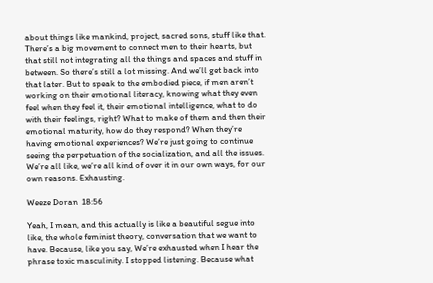about things like mankind, project, sacred sons, stuff like that. There’s a big movement to connect men to their hearts, but that still not integrating all the things and spaces and stuff in between. So there’s still a lot missing. And we’ll get back into that later. But to speak to the embodied piece, if men aren’t working on their emotional literacy, knowing what they even feel when they feel it, their emotional intelligence, what to do with their feelings, right? What to make of them and then their emotional maturity, how do they respond? When they’re having emotional experiences? We’re just going to continue seeing the perpetuation of the socialization, and all the issues. We’re all like, we’re all kind of over it in our own ways, for our own reasons. Exhausting.

Weeze Doran  18:56

Yeah, I mean, and this actually is like a beautiful segue into like, the whole feminist theory, conversation that we want to have. Because, like you say, We’re exhausted when I hear the phrase toxic masculinity. I stopped listening. Because what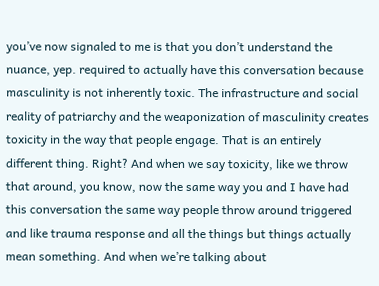you’ve now signaled to me is that you don’t understand the nuance, yep. required to actually have this conversation because masculinity is not inherently toxic. The infrastructure and social reality of patriarchy and the weaponization of masculinity creates toxicity in the way that people engage. That is an entirely different thing. Right? And when we say toxicity, like we throw that around, you know, now the same way you and I have had this conversation the same way people throw around triggered and like trauma response and all the things but things actually mean something. And when we’re talking about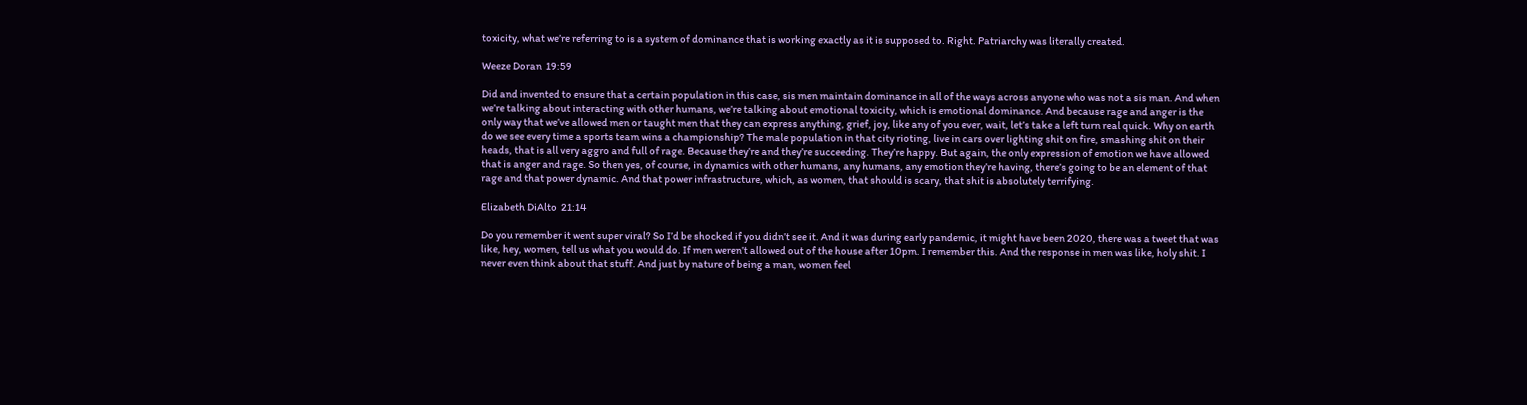toxicity, what we’re referring to is a system of dominance that is working exactly as it is supposed to. Right. Patriarchy was literally created.

Weeze Doran  19:59

Did and invented to ensure that a certain population in this case, sis men maintain dominance in all of the ways across anyone who was not a sis man. And when we’re talking about interacting with other humans, we’re talking about emotional toxicity, which is emotional dominance. And because rage and anger is the only way that we’ve allowed men or taught men that they can express anything, grief, joy, like any of you ever, wait, let’s take a left turn real quick. Why on earth do we see every time a sports team wins a championship? The male population in that city rioting, live in cars over lighting shit on fire, smashing shit on their heads, that is all very aggro and full of rage. Because they’re and they’re succeeding. They’re happy. But again, the only expression of emotion we have allowed that is anger and rage. So then yes, of course, in dynamics with other humans, any humans, any emotion they’re having, there’s going to be an element of that rage and that power dynamic. And that power infrastructure, which, as women, that should is scary, that shit is absolutely terrifying.

Elizabeth DiAlto  21:14

Do you remember it went super viral? So I’d be shocked if you didn’t see it. And it was during early pandemic, it might have been 2020, there was a tweet that was like, hey, women, tell us what you would do. If men weren’t allowed out of the house after 10pm. I remember this. And the response in men was like, holy shit. I never even think about that stuff. And just by nature of being a man, women feel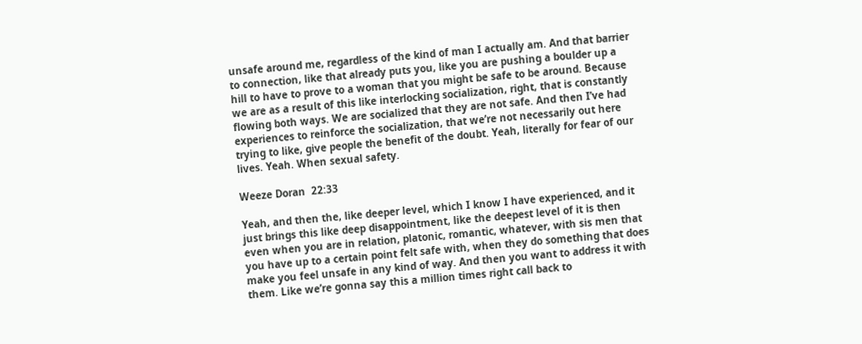unsafe around me, regardless of the kind of man I actually am. And that barrier to connection, like that already puts you, like you are pushing a boulder up a hill to have to prove to a woman that you might be safe to be around. Because we are as a result of this like interlocking socialization, right, that is constantly flowing both ways. We are socialized that they are not safe. And then I’ve had experiences to reinforce the socialization, that we’re not necessarily out here trying to like, give people the benefit of the doubt. Yeah, literally for fear of our lives. Yeah. When sexual safety.

Weeze Doran  22:33

Yeah, and then the, like deeper level, which I know I have experienced, and it just brings this like deep disappointment, like the deepest level of it is then even when you are in relation, platonic, romantic, whatever, with sis men that you have up to a certain point felt safe with, when they do something that does make you feel unsafe in any kind of way. And then you want to address it with them. Like we’re gonna say this a million times right call back to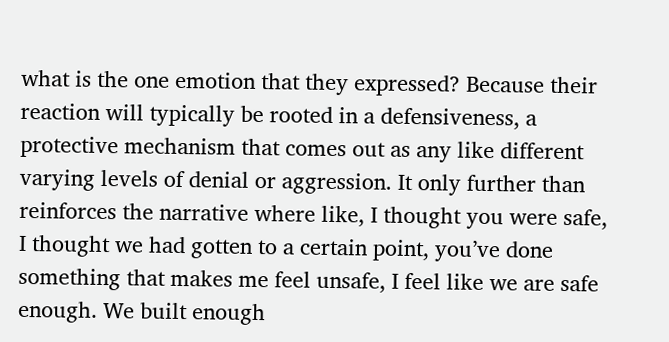what is the one emotion that they expressed? Because their reaction will typically be rooted in a defensiveness, a protective mechanism that comes out as any like different varying levels of denial or aggression. It only further than reinforces the narrative where like, I thought you were safe, I thought we had gotten to a certain point, you’ve done something that makes me feel unsafe, I feel like we are safe enough. We built enough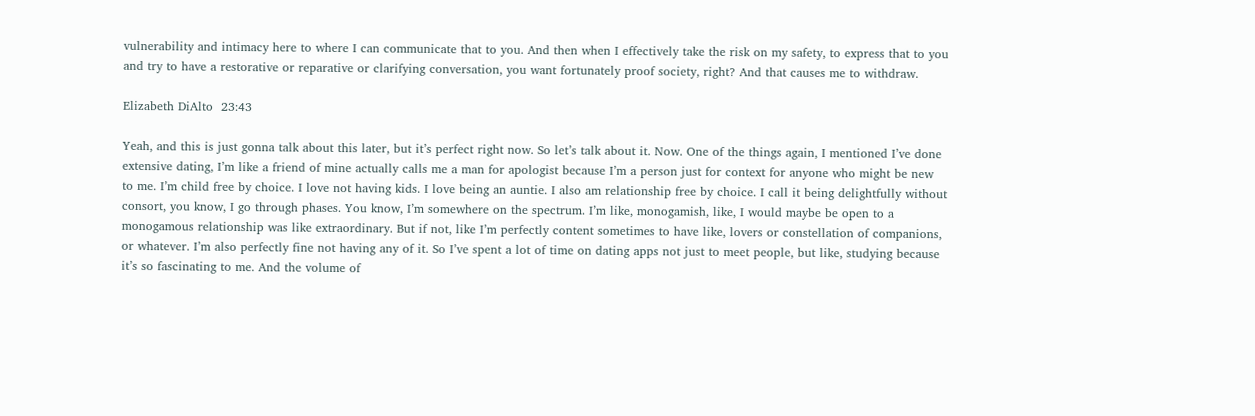vulnerability and intimacy here to where I can communicate that to you. And then when I effectively take the risk on my safety, to express that to you and try to have a restorative or reparative or clarifying conversation, you want fortunately proof society, right? And that causes me to withdraw.

Elizabeth DiAlto  23:43

Yeah, and this is just gonna talk about this later, but it’s perfect right now. So let’s talk about it. Now. One of the things again, I mentioned I’ve done extensive dating, I’m like a friend of mine actually calls me a man for apologist because I’m a person just for context for anyone who might be new to me. I’m child free by choice. I love not having kids. I love being an auntie. I also am relationship free by choice. I call it being delightfully without consort, you know, I go through phases. You know, I’m somewhere on the spectrum. I’m like, monogamish, like, I would maybe be open to a monogamous relationship was like extraordinary. But if not, like I’m perfectly content sometimes to have like, lovers or constellation of companions, or whatever. I’m also perfectly fine not having any of it. So I’ve spent a lot of time on dating apps not just to meet people, but like, studying because it’s so fascinating to me. And the volume of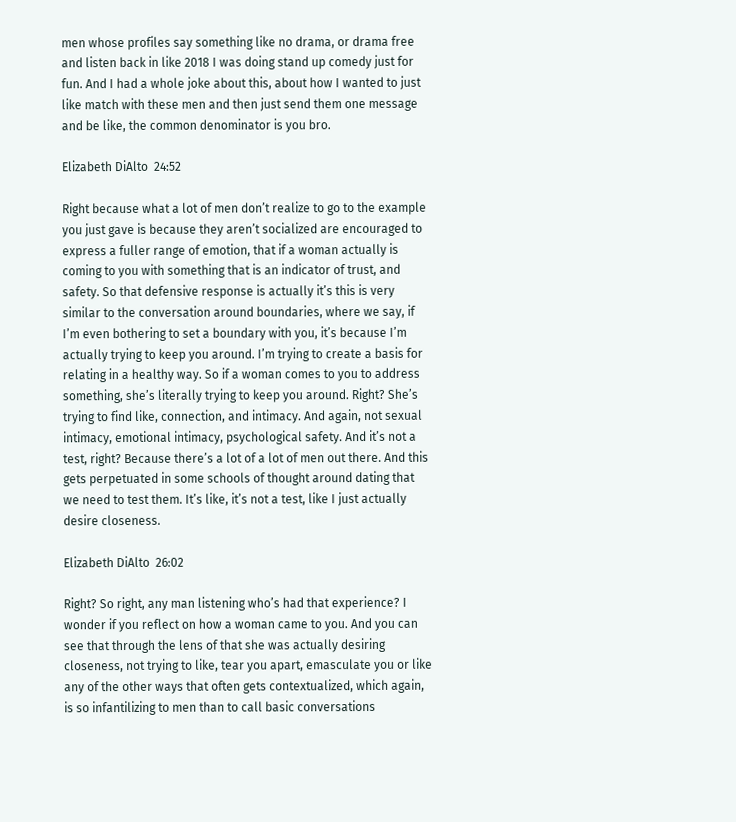men whose profiles say something like no drama, or drama free and listen back in like 2018 I was doing stand up comedy just for fun. And I had a whole joke about this, about how I wanted to just like match with these men and then just send them one message and be like, the common denominator is you bro.

Elizabeth DiAlto  24:52

Right because what a lot of men don’t realize to go to the example you just gave is because they aren’t socialized are encouraged to express a fuller range of emotion, that if a woman actually is coming to you with something that is an indicator of trust, and safety. So that defensive response is actually it’s this is very similar to the conversation around boundaries, where we say, if I’m even bothering to set a boundary with you, it’s because I’m actually trying to keep you around. I’m trying to create a basis for relating in a healthy way. So if a woman comes to you to address something, she’s literally trying to keep you around. Right? She’s trying to find like, connection, and intimacy. And again, not sexual intimacy, emotional intimacy, psychological safety. And it’s not a test, right? Because there’s a lot of a lot of men out there. And this gets perpetuated in some schools of thought around dating that we need to test them. It’s like, it’s not a test, like I just actually desire closeness.

Elizabeth DiAlto  26:02

Right? So right, any man listening who’s had that experience? I wonder if you reflect on how a woman came to you. And you can see that through the lens of that she was actually desiring closeness, not trying to like, tear you apart, emasculate you or like any of the other ways that often gets contextualized, which again, is so infantilizing to men than to call basic conversations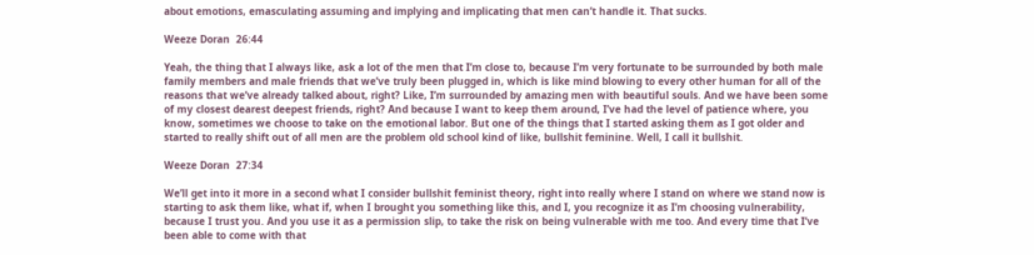about emotions, emasculating assuming and implying and implicating that men can’t handle it. That sucks.

Weeze Doran  26:44

Yeah, the thing that I always like, ask a lot of the men that I’m close to, because I’m very fortunate to be surrounded by both male family members and male friends that we’ve truly been plugged in, which is like mind blowing to every other human for all of the reasons that we’ve already talked about, right? Like, I’m surrounded by amazing men with beautiful souls. And we have been some of my closest dearest deepest friends, right? And because I want to keep them around, I’ve had the level of patience where, you know, sometimes we choose to take on the emotional labor. But one of the things that I started asking them as I got older and started to really shift out of all men are the problem old school kind of like, bullshit feminine. Well, I call it bullshit.

Weeze Doran  27:34

We’ll get into it more in a second what I consider bullshit feminist theory, right into really where I stand on where we stand now is starting to ask them like, what if, when I brought you something like this, and I, you recognize it as I’m choosing vulnerability, because I trust you. And you use it as a permission slip, to take the risk on being vulnerable with me too. And every time that I’ve been able to come with that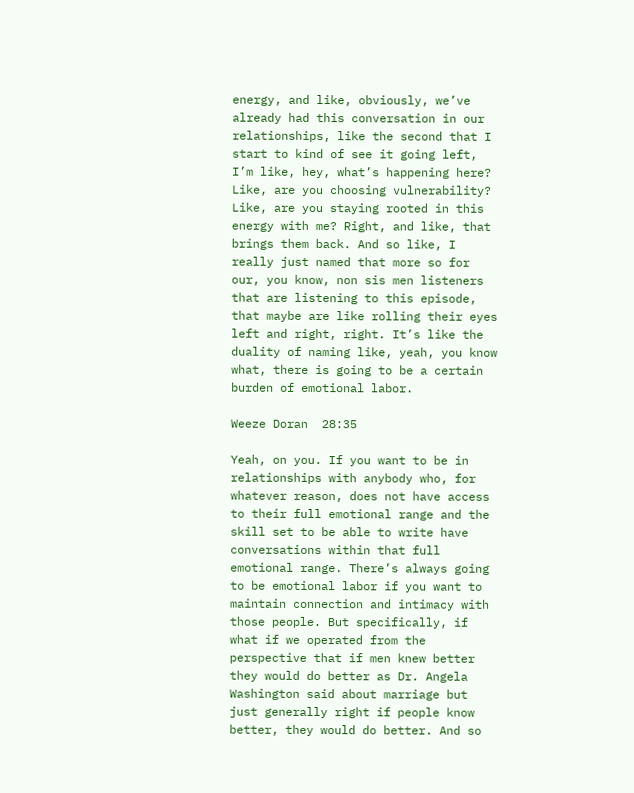energy, and like, obviously, we’ve already had this conversation in our relationships, like the second that I start to kind of see it going left, I’m like, hey, what’s happening here? Like, are you choosing vulnerability? Like, are you staying rooted in this energy with me? Right, and like, that brings them back. And so like, I really just named that more so for our, you know, non sis men listeners that are listening to this episode, that maybe are like rolling their eyes left and right, right. It’s like the duality of naming like, yeah, you know what, there is going to be a certain burden of emotional labor.

Weeze Doran  28:35

Yeah, on you. If you want to be in relationships with anybody who, for whatever reason, does not have access to their full emotional range and the skill set to be able to write have conversations within that full emotional range. There’s always going to be emotional labor if you want to maintain connection and intimacy with those people. But specifically, if what if we operated from the perspective that if men knew better they would do better as Dr. Angela Washington said about marriage but just generally right if people know better, they would do better. And so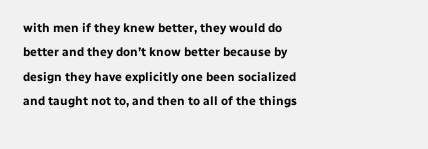with men if they knew better, they would do better and they don’t know better because by design they have explicitly one been socialized and taught not to, and then to all of the things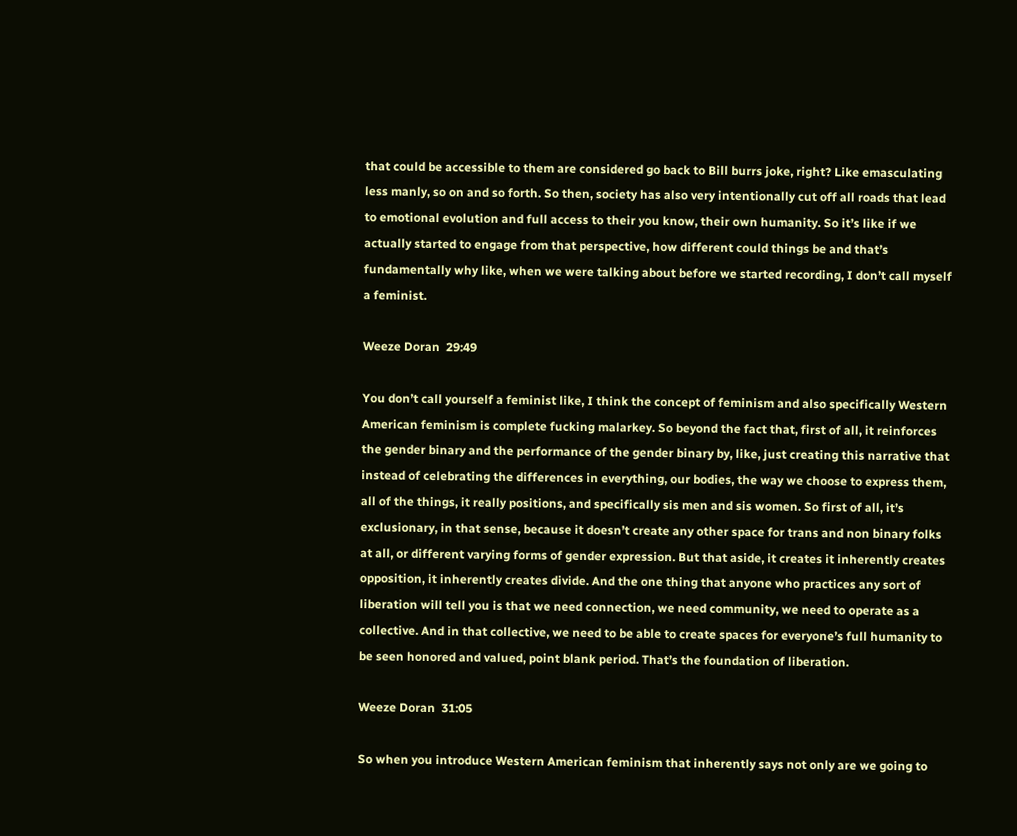that could be accessible to them are considered go back to Bill burrs joke, right? Like emasculating less manly, so on and so forth. So then, society has also very intentionally cut off all roads that lead to emotional evolution and full access to their you know, their own humanity. So it’s like if we actually started to engage from that perspective, how different could things be and that’s fundamentally why like, when we were talking about before we started recording, I don’t call myself a feminist.

Weeze Doran  29:49

You don’t call yourself a feminist like, I think the concept of feminism and also specifically Western American feminism is complete fucking malarkey. So beyond the fact that, first of all, it reinforces the gender binary and the performance of the gender binary by, like, just creating this narrative that instead of celebrating the differences in everything, our bodies, the way we choose to express them, all of the things, it really positions, and specifically sis men and sis women. So first of all, it’s exclusionary, in that sense, because it doesn’t create any other space for trans and non binary folks at all, or different varying forms of gender expression. But that aside, it creates it inherently creates opposition, it inherently creates divide. And the one thing that anyone who practices any sort of liberation will tell you is that we need connection, we need community, we need to operate as a collective. And in that collective, we need to be able to create spaces for everyone’s full humanity to be seen honored and valued, point blank period. That’s the foundation of liberation.

Weeze Doran  31:05

So when you introduce Western American feminism that inherently says not only are we going to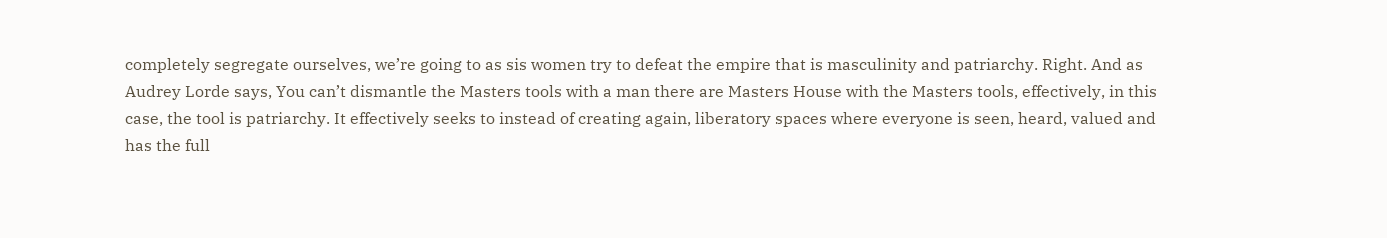completely segregate ourselves, we’re going to as sis women try to defeat the empire that is masculinity and patriarchy. Right. And as Audrey Lorde says, You can’t dismantle the Masters tools with a man there are Masters House with the Masters tools, effectively, in this case, the tool is patriarchy. It effectively seeks to instead of creating again, liberatory spaces where everyone is seen, heard, valued and has the full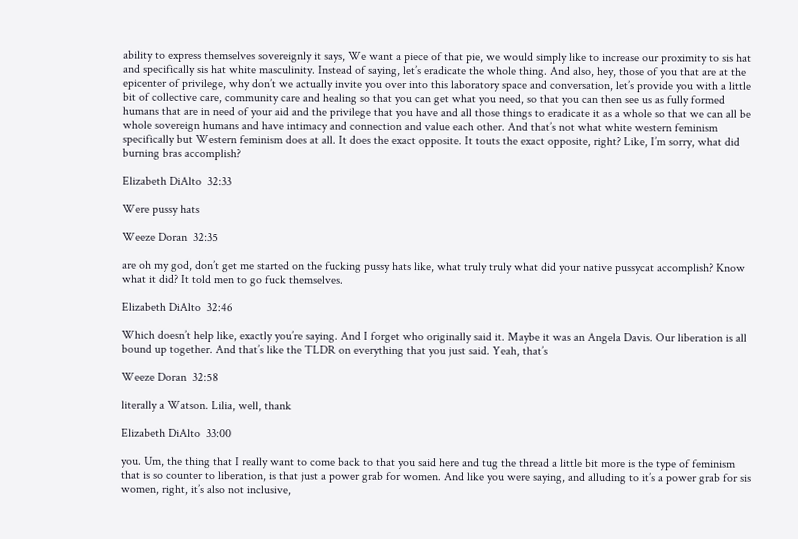ability to express themselves sovereignly it says, We want a piece of that pie, we would simply like to increase our proximity to sis hat and specifically sis hat white masculinity. Instead of saying, let’s eradicate the whole thing. And also, hey, those of you that are at the epicenter of privilege, why don’t we actually invite you over into this laboratory space and conversation, let’s provide you with a little bit of collective care, community care and healing so that you can get what you need, so that you can then see us as fully formed humans that are in need of your aid and the privilege that you have and all those things to eradicate it as a whole so that we can all be whole sovereign humans and have intimacy and connection and value each other. And that’s not what white western feminism specifically but Western feminism does at all. It does the exact opposite. It touts the exact opposite, right? Like, I’m sorry, what did burning bras accomplish?

Elizabeth DiAlto  32:33

Were pussy hats

Weeze Doran  32:35

are oh my god, don’t get me started on the fucking pussy hats like, what truly truly what did your native pussycat accomplish? Know what it did? It told men to go fuck themselves.

Elizabeth DiAlto  32:46

Which doesn’t help like, exactly you’re saying. And I forget who originally said it. Maybe it was an Angela Davis. Our liberation is all bound up together. And that’s like the TLDR on everything that you just said. Yeah, that’s

Weeze Doran  32:58

literally a Watson. Lilia, well, thank

Elizabeth DiAlto  33:00

you. Um, the thing that I really want to come back to that you said here and tug the thread a little bit more is the type of feminism that is so counter to liberation, is that just a power grab for women. And like you were saying, and alluding to it’s a power grab for sis women, right, it’s also not inclusive,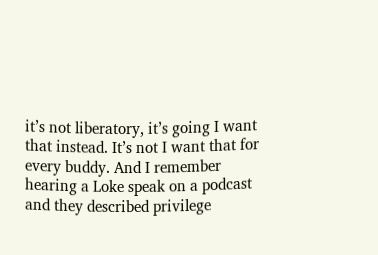it’s not liberatory, it’s going I want that instead. It’s not I want that for every buddy. And I remember hearing a Loke speak on a podcast and they described privilege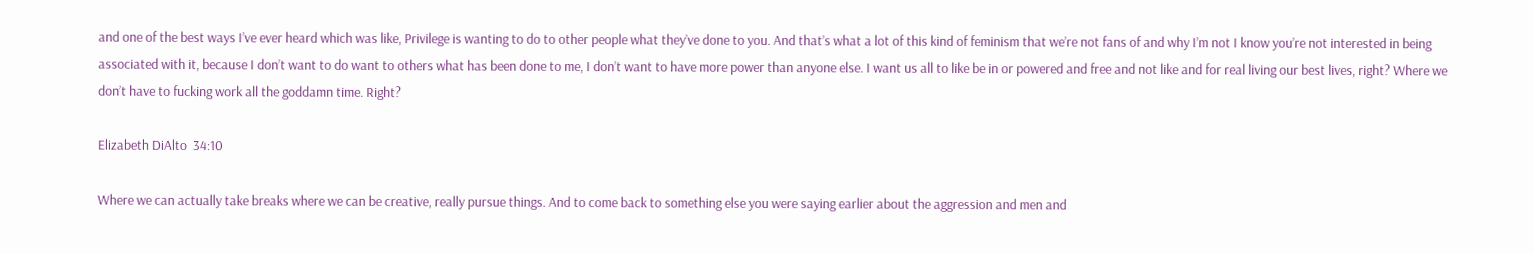and one of the best ways I’ve ever heard which was like, Privilege is wanting to do to other people what they’ve done to you. And that’s what a lot of this kind of feminism that we’re not fans of and why I’m not I know you’re not interested in being associated with it, because I don’t want to do want to others what has been done to me, I don’t want to have more power than anyone else. I want us all to like be in or powered and free and not like and for real living our best lives, right? Where we don’t have to fucking work all the goddamn time. Right?

Elizabeth DiAlto  34:10

Where we can actually take breaks where we can be creative, really pursue things. And to come back to something else you were saying earlier about the aggression and men and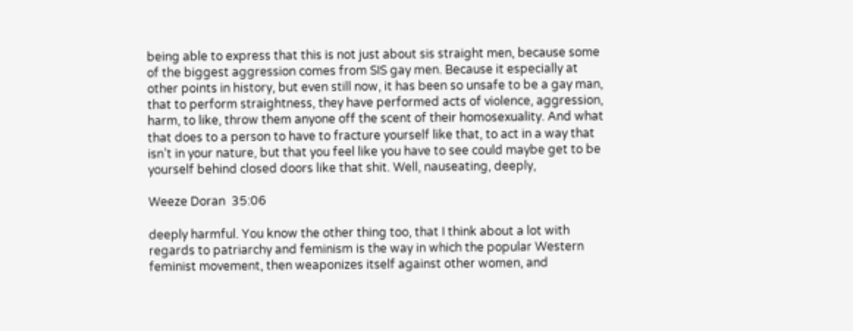being able to express that this is not just about sis straight men, because some of the biggest aggression comes from SIS gay men. Because it especially at other points in history, but even still now, it has been so unsafe to be a gay man, that to perform straightness, they have performed acts of violence, aggression, harm, to like, throw them anyone off the scent of their homosexuality. And what that does to a person to have to fracture yourself like that, to act in a way that isn’t in your nature, but that you feel like you have to see could maybe get to be yourself behind closed doors like that shit. Well, nauseating, deeply,

Weeze Doran  35:06

deeply harmful. You know the other thing too, that I think about a lot with regards to patriarchy and feminism is the way in which the popular Western feminist movement, then weaponizes itself against other women, and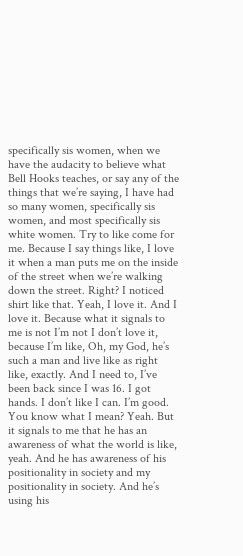specifically sis women, when we have the audacity to believe what Bell Hooks teaches, or say any of the things that we’re saying, I have had so many women, specifically sis women, and most specifically sis white women. Try to like come for me. Because I say things like, I love it when a man puts me on the inside of the street when we’re walking down the street. Right? I noticed shirt like that. Yeah, I love it. And I love it. Because what it signals to me is not I’m not I don’t love it, because I’m like, Oh, my God, he’s such a man and live like as right like, exactly. And I need to, I’ve been back since I was 16. I got hands. I don’t like I can. I’m good. You know what I mean? Yeah. But it signals to me that he has an awareness of what the world is like, yeah. And he has awareness of his positionality in society and my positionality in society. And he’s using his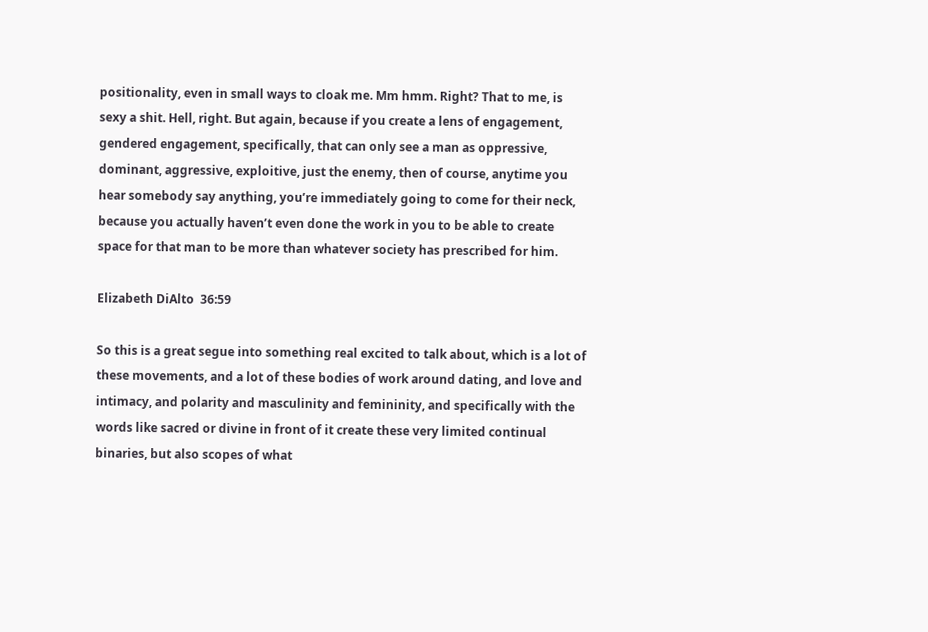positionality, even in small ways to cloak me. Mm hmm. Right? That to me, is sexy a shit. Hell, right. But again, because if you create a lens of engagement, gendered engagement, specifically, that can only see a man as oppressive, dominant, aggressive, exploitive, just the enemy, then of course, anytime you hear somebody say anything, you’re immediately going to come for their neck, because you actually haven’t even done the work in you to be able to create space for that man to be more than whatever society has prescribed for him.

Elizabeth DiAlto  36:59

So this is a great segue into something real excited to talk about, which is a lot of these movements, and a lot of these bodies of work around dating, and love and intimacy, and polarity and masculinity and femininity, and specifically with the words like sacred or divine in front of it create these very limited continual binaries, but also scopes of what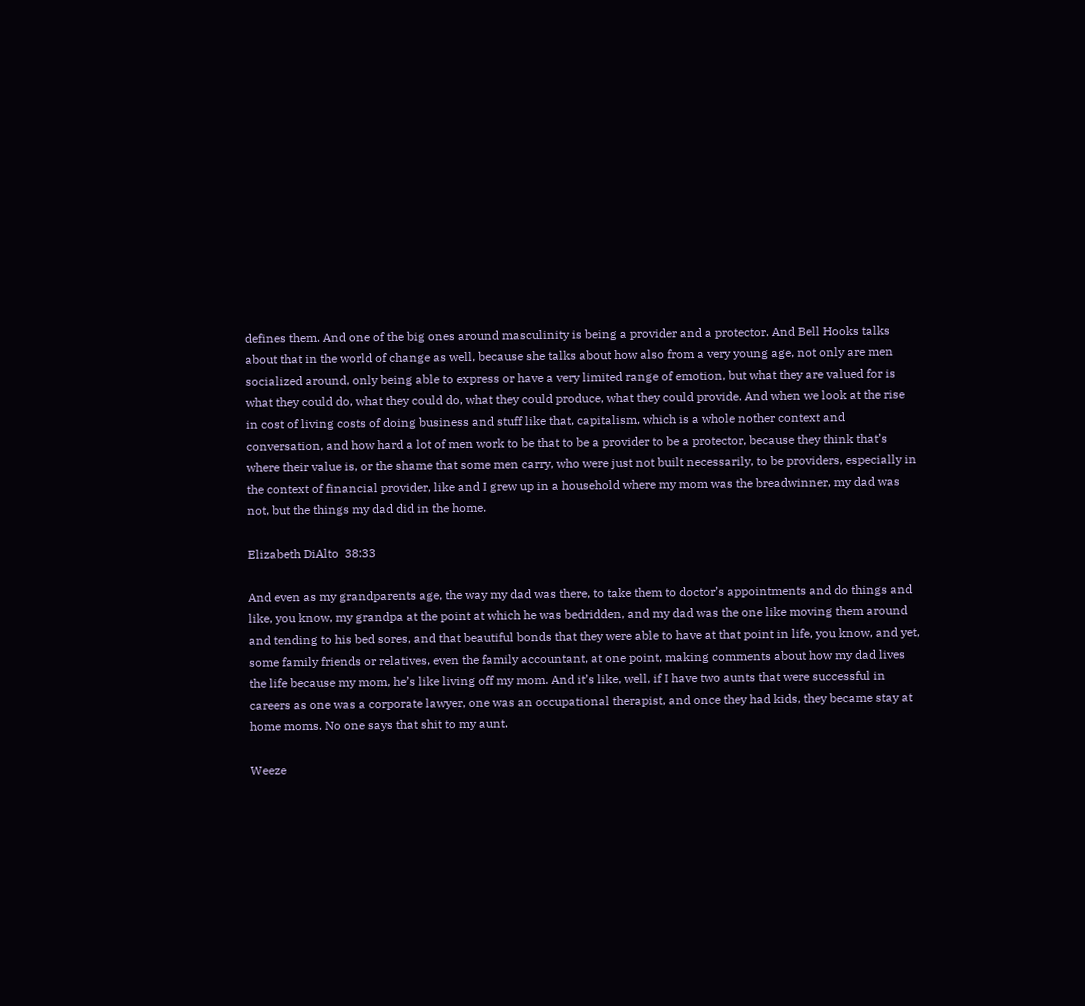defines them. And one of the big ones around masculinity is being a provider and a protector. And Bell Hooks talks about that in the world of change as well, because she talks about how also from a very young age, not only are men socialized around, only being able to express or have a very limited range of emotion, but what they are valued for is what they could do, what they could do, what they could produce, what they could provide. And when we look at the rise in cost of living costs of doing business and stuff like that, capitalism, which is a whole nother context and conversation, and how hard a lot of men work to be that to be a provider to be a protector, because they think that’s where their value is, or the shame that some men carry, who were just not built necessarily, to be providers, especially in the context of financial provider, like and I grew up in a household where my mom was the breadwinner, my dad was not, but the things my dad did in the home.

Elizabeth DiAlto  38:33

And even as my grandparents age, the way my dad was there, to take them to doctor’s appointments and do things and like, you know, my grandpa at the point at which he was bedridden, and my dad was the one like moving them around and tending to his bed sores, and that beautiful bonds that they were able to have at that point in life, you know, and yet, some family friends or relatives, even the family accountant, at one point, making comments about how my dad lives the life because my mom, he’s like living off my mom. And it’s like, well, if I have two aunts that were successful in careers as one was a corporate lawyer, one was an occupational therapist, and once they had kids, they became stay at home moms. No one says that shit to my aunt.

Weeze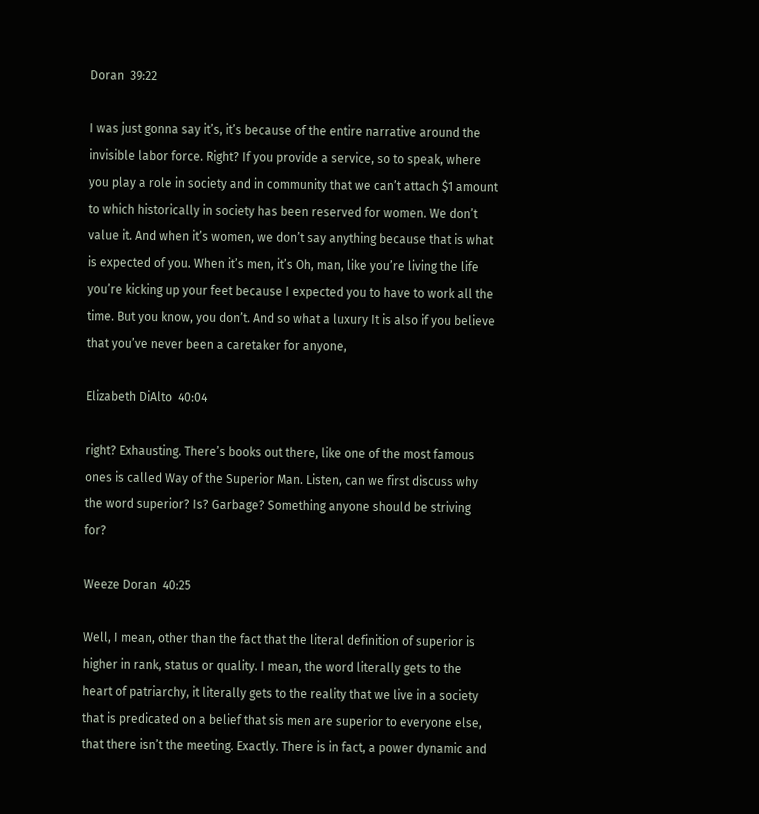Doran  39:22

I was just gonna say it’s, it’s because of the entire narrative around the invisible labor force. Right? If you provide a service, so to speak, where you play a role in society and in community that we can’t attach $1 amount to which historically in society has been reserved for women. We don’t value it. And when it’s women, we don’t say anything because that is what is expected of you. When it’s men, it’s Oh, man, like you’re living the life you’re kicking up your feet because I expected you to have to work all the time. But you know, you don’t. And so what a luxury It is also if you believe that you’ve never been a caretaker for anyone,

Elizabeth DiAlto  40:04

right? Exhausting. There’s books out there, like one of the most famous ones is called Way of the Superior Man. Listen, can we first discuss why the word superior? Is? Garbage? Something anyone should be striving for?

Weeze Doran  40:25

Well, I mean, other than the fact that the literal definition of superior is higher in rank, status or quality. I mean, the word literally gets to the heart of patriarchy, it literally gets to the reality that we live in a society that is predicated on a belief that sis men are superior to everyone else, that there isn’t the meeting. Exactly. There is in fact, a power dynamic and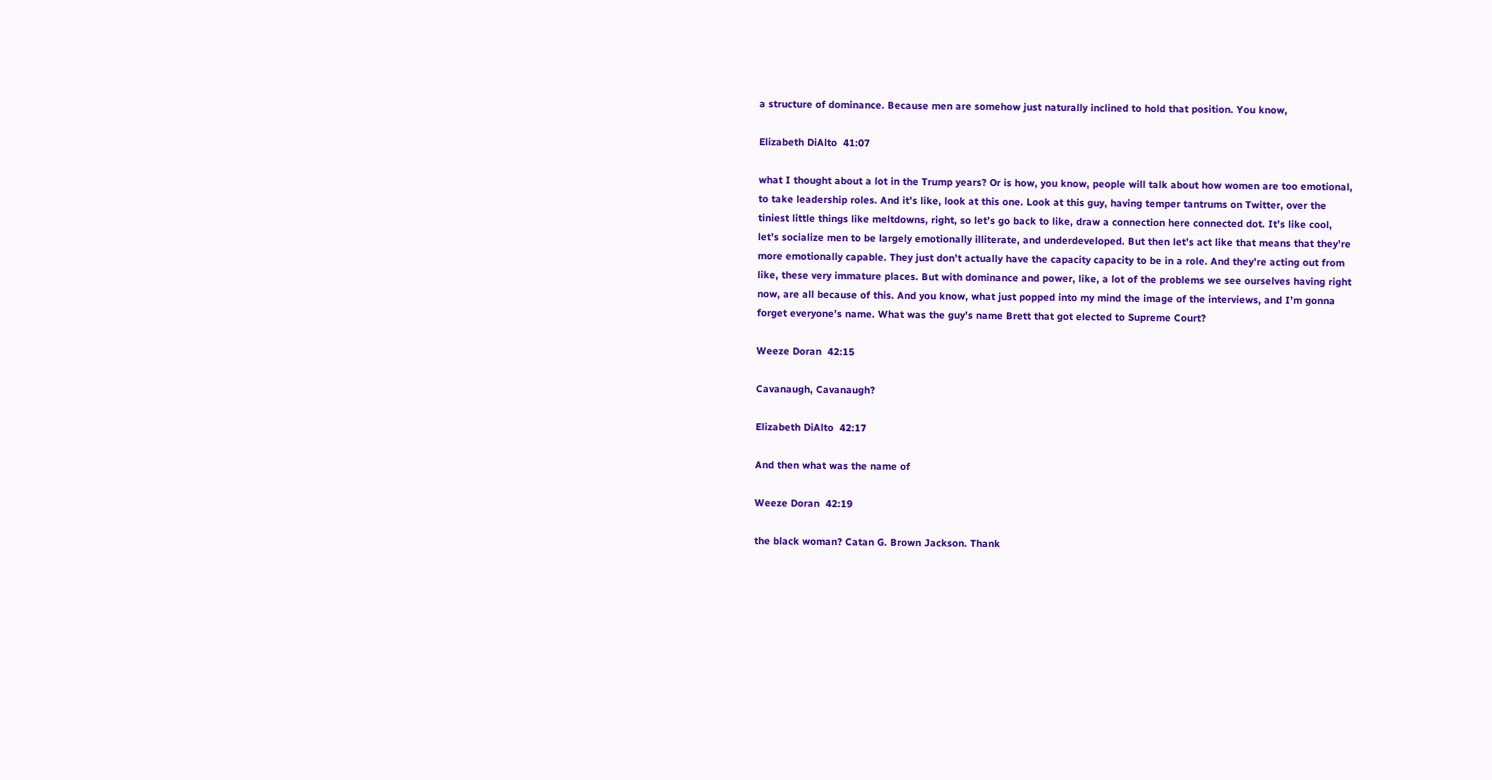a structure of dominance. Because men are somehow just naturally inclined to hold that position. You know,

Elizabeth DiAlto  41:07

what I thought about a lot in the Trump years? Or is how, you know, people will talk about how women are too emotional, to take leadership roles. And it’s like, look at this one. Look at this guy, having temper tantrums on Twitter, over the tiniest little things like meltdowns, right, so let’s go back to like, draw a connection here connected dot. It’s like cool, let’s socialize men to be largely emotionally illiterate, and underdeveloped. But then let’s act like that means that they’re more emotionally capable. They just don’t actually have the capacity capacity to be in a role. And they’re acting out from like, these very immature places. But with dominance and power, like, a lot of the problems we see ourselves having right now, are all because of this. And you know, what just popped into my mind the image of the interviews, and I’m gonna forget everyone’s name. What was the guy’s name Brett that got elected to Supreme Court?

Weeze Doran  42:15

Cavanaugh, Cavanaugh?

Elizabeth DiAlto  42:17

And then what was the name of

Weeze Doran  42:19

the black woman? Catan G. Brown Jackson. Thank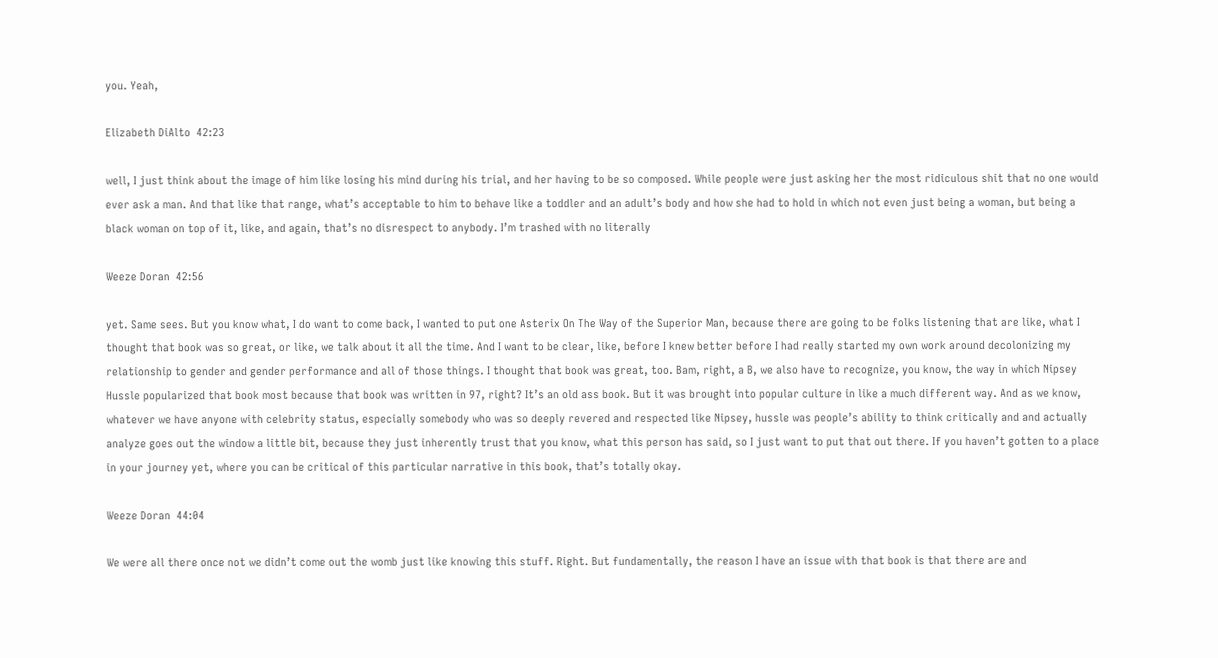you. Yeah,

Elizabeth DiAlto  42:23

well, I just think about the image of him like losing his mind during his trial, and her having to be so composed. While people were just asking her the most ridiculous shit that no one would ever ask a man. And that like that range, what’s acceptable to him to behave like a toddler and an adult’s body and how she had to hold in which not even just being a woman, but being a black woman on top of it, like, and again, that’s no disrespect to anybody. I’m trashed with no literally

Weeze Doran  42:56

yet. Same sees. But you know what, I do want to come back, I wanted to put one Asterix On The Way of the Superior Man, because there are going to be folks listening that are like, what I thought that book was so great, or like, we talk about it all the time. And I want to be clear, like, before I knew better before I had really started my own work around decolonizing my relationship to gender and gender performance and all of those things. I thought that book was great, too. Bam, right, a B, we also have to recognize, you know, the way in which Nipsey Hussle popularized that book most because that book was written in 97, right? It’s an old ass book. But it was brought into popular culture in like a much different way. And as we know, whatever we have anyone with celebrity status, especially somebody who was so deeply revered and respected like Nipsey, hussle was people’s ability to think critically and and actually analyze goes out the window a little bit, because they just inherently trust that you know, what this person has said, so I just want to put that out there. If you haven’t gotten to a place in your journey yet, where you can be critical of this particular narrative in this book, that’s totally okay.

Weeze Doran  44:04

We were all there once not we didn’t come out the womb just like knowing this stuff. Right. But fundamentally, the reason I have an issue with that book is that there are and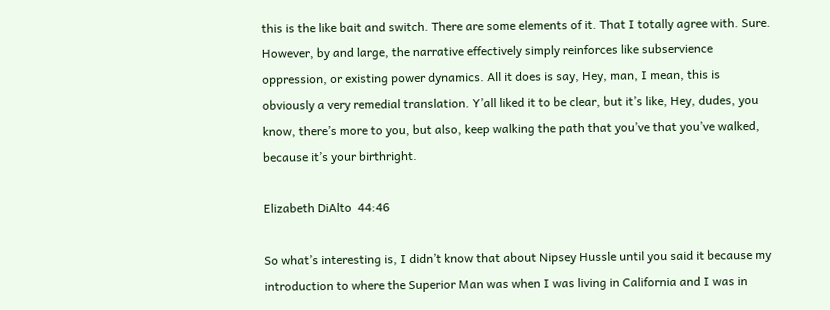this is the like bait and switch. There are some elements of it. That I totally agree with. Sure. However, by and large, the narrative effectively simply reinforces like subservience oppression, or existing power dynamics. All it does is say, Hey, man, I mean, this is obviously a very remedial translation. Y’all liked it to be clear, but it’s like, Hey, dudes, you know, there’s more to you, but also, keep walking the path that you’ve that you’ve walked, because it’s your birthright.

Elizabeth DiAlto  44:46

So what’s interesting is, I didn’t know that about Nipsey Hussle until you said it because my introduction to where the Superior Man was when I was living in California and I was in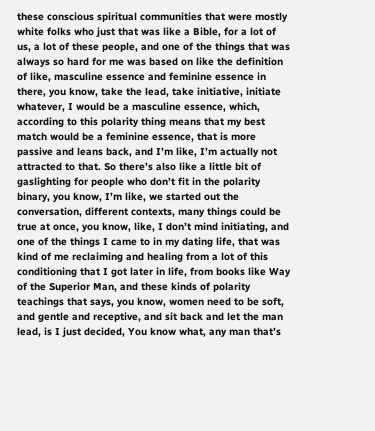these conscious spiritual communities that were mostly white folks who just that was like a Bible, for a lot of us, a lot of these people, and one of the things that was always so hard for me was based on like the definition of like, masculine essence and feminine essence in there, you know, take the lead, take initiative, initiate whatever, I would be a masculine essence, which, according to this polarity thing means that my best match would be a feminine essence, that is more passive and leans back, and I’m like, I’m actually not attracted to that. So there’s also like a little bit of gaslighting for people who don’t fit in the polarity binary, you know, I’m like, we started out the conversation, different contexts, many things could be true at once, you know, like, I don’t mind initiating, and one of the things I came to in my dating life, that was kind of me reclaiming and healing from a lot of this conditioning that I got later in life, from books like Way of the Superior Man, and these kinds of polarity teachings that says, you know, women need to be soft, and gentle and receptive, and sit back and let the man lead, is I just decided, You know what, any man that’s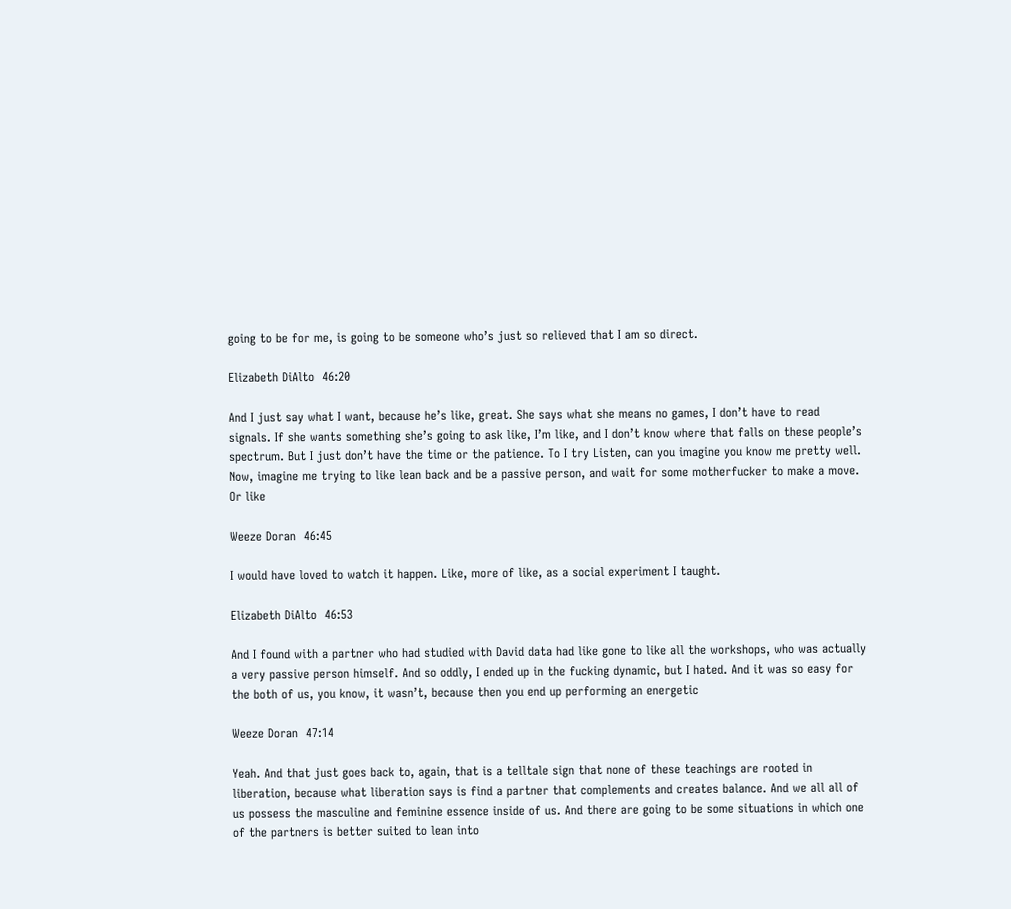going to be for me, is going to be someone who’s just so relieved that I am so direct.

Elizabeth DiAlto  46:20

And I just say what I want, because he’s like, great. She says what she means no games, I don’t have to read signals. If she wants something she’s going to ask like, I’m like, and I don’t know where that falls on these people’s spectrum. But I just don’t have the time or the patience. To I try Listen, can you imagine you know me pretty well. Now, imagine me trying to like lean back and be a passive person, and wait for some motherfucker to make a move. Or like

Weeze Doran  46:45

I would have loved to watch it happen. Like, more of like, as a social experiment I taught.

Elizabeth DiAlto  46:53

And I found with a partner who had studied with David data had like gone to like all the workshops, who was actually a very passive person himself. And so oddly, I ended up in the fucking dynamic, but I hated. And it was so easy for the both of us, you know, it wasn’t, because then you end up performing an energetic

Weeze Doran  47:14

Yeah. And that just goes back to, again, that is a telltale sign that none of these teachings are rooted in liberation, because what liberation says is find a partner that complements and creates balance. And we all all of us possess the masculine and feminine essence inside of us. And there are going to be some situations in which one of the partners is better suited to lean into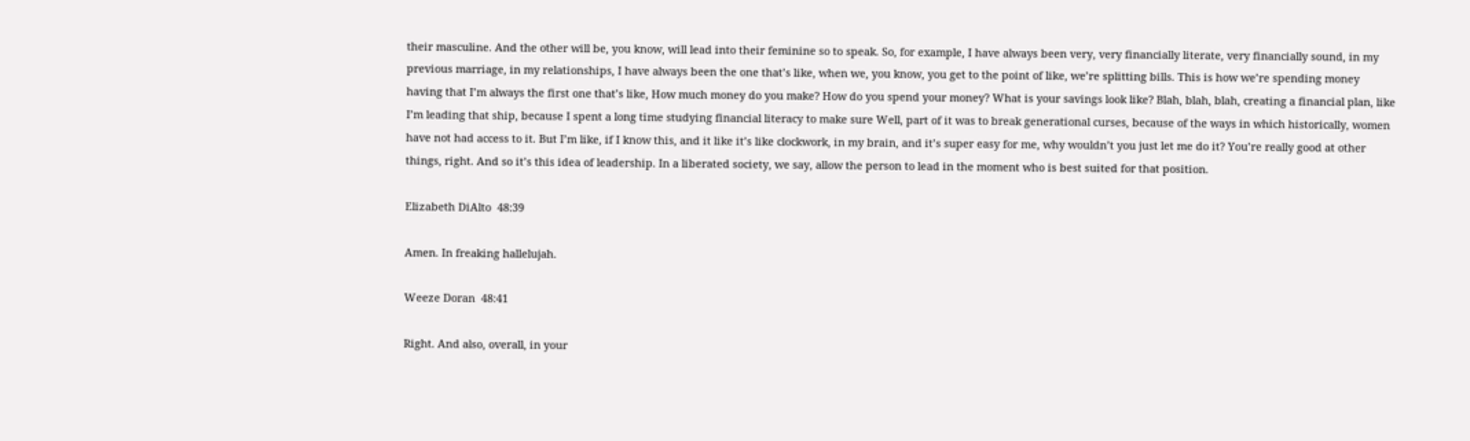their masculine. And the other will be, you know, will lead into their feminine so to speak. So, for example, I have always been very, very financially literate, very financially sound, in my previous marriage, in my relationships, I have always been the one that’s like, when we, you know, you get to the point of like, we’re splitting bills. This is how we’re spending money having that I’m always the first one that’s like, How much money do you make? How do you spend your money? What is your savings look like? Blah, blah, blah, creating a financial plan, like I’m leading that ship, because I spent a long time studying financial literacy to make sure Well, part of it was to break generational curses, because of the ways in which historically, women have not had access to it. But I’m like, if I know this, and it like it’s like clockwork, in my brain, and it’s super easy for me, why wouldn’t you just let me do it? You’re really good at other things, right. And so it’s this idea of leadership. In a liberated society, we say, allow the person to lead in the moment who is best suited for that position.

Elizabeth DiAlto  48:39

Amen. In freaking hallelujah.

Weeze Doran  48:41

Right. And also, overall, in your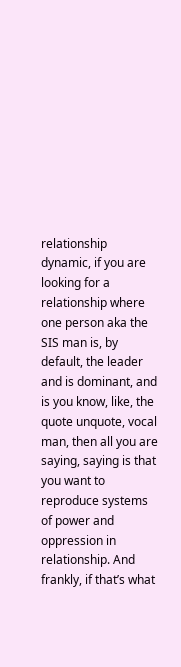relationship dynamic, if you are looking for a relationship where one person aka the SIS man is, by default, the leader and is dominant, and is you know, like, the quote unquote, vocal man, then all you are saying, saying is that you want to reproduce systems of power and oppression in relationship. And frankly, if that’s what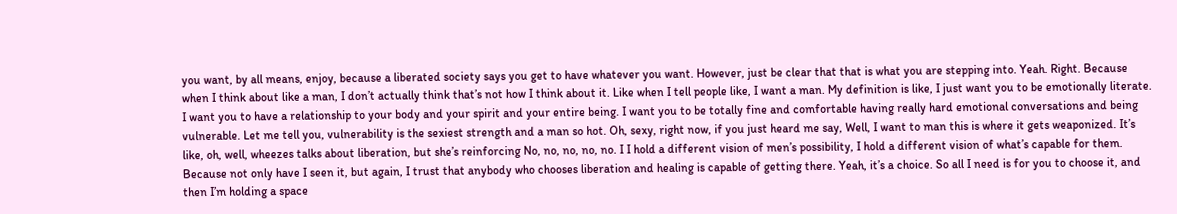you want, by all means, enjoy, because a liberated society says you get to have whatever you want. However, just be clear that that is what you are stepping into. Yeah. Right. Because when I think about like a man, I don’t actually think that’s not how I think about it. Like when I tell people like, I want a man. My definition is like, I just want you to be emotionally literate. I want you to have a relationship to your body and your spirit and your entire being. I want you to be totally fine and comfortable having really hard emotional conversations and being vulnerable. Let me tell you, vulnerability is the sexiest strength and a man so hot. Oh, sexy, right now, if you just heard me say, Well, I want to man this is where it gets weaponized. It’s like, oh, well, wheezes talks about liberation, but she’s reinforcing No, no, no, no, no. I I hold a different vision of men’s possibility, I hold a different vision of what’s capable for them. Because not only have I seen it, but again, I trust that anybody who chooses liberation and healing is capable of getting there. Yeah, it’s a choice. So all I need is for you to choose it, and then I’m holding a space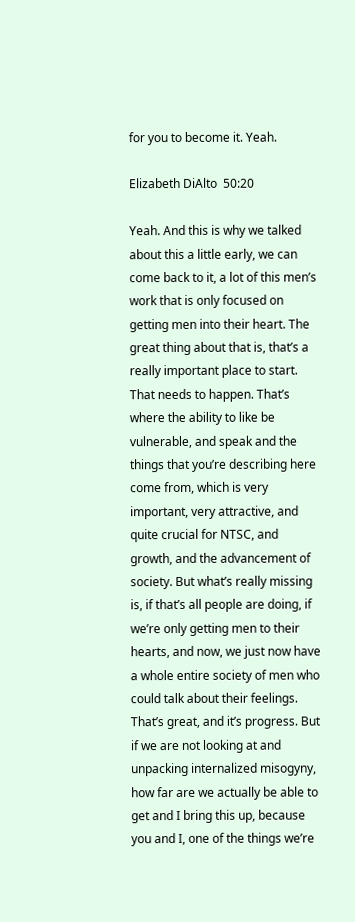for you to become it. Yeah.

Elizabeth DiAlto  50:20

Yeah. And this is why we talked about this a little early, we can come back to it, a lot of this men’s work that is only focused on getting men into their heart. The great thing about that is, that’s a really important place to start. That needs to happen. That’s where the ability to like be vulnerable, and speak and the things that you’re describing here come from, which is very important, very attractive, and quite crucial for NTSC, and growth, and the advancement of society. But what’s really missing is, if that’s all people are doing, if we’re only getting men to their hearts, and now, we just now have a whole entire society of men who could talk about their feelings. That’s great, and it’s progress. But if we are not looking at and unpacking internalized misogyny, how far are we actually be able to get and I bring this up, because you and I, one of the things we’re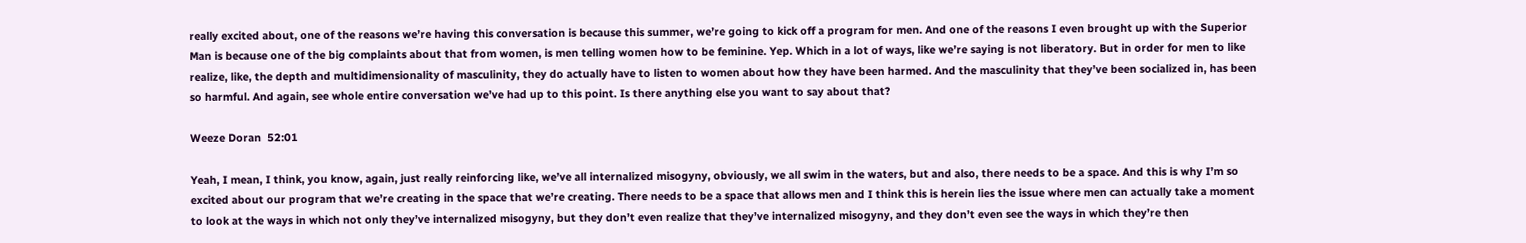really excited about, one of the reasons we’re having this conversation is because this summer, we’re going to kick off a program for men. And one of the reasons I even brought up with the Superior Man is because one of the big complaints about that from women, is men telling women how to be feminine. Yep. Which in a lot of ways, like we’re saying is not liberatory. But in order for men to like realize, like, the depth and multidimensionality of masculinity, they do actually have to listen to women about how they have been harmed. And the masculinity that they’ve been socialized in, has been so harmful. And again, see whole entire conversation we’ve had up to this point. Is there anything else you want to say about that?

Weeze Doran  52:01

Yeah, I mean, I think, you know, again, just really reinforcing like, we’ve all internalized misogyny, obviously, we all swim in the waters, but and also, there needs to be a space. And this is why I’m so excited about our program that we’re creating in the space that we’re creating. There needs to be a space that allows men and I think this is herein lies the issue where men can actually take a moment to look at the ways in which not only they’ve internalized misogyny, but they don’t even realize that they’ve internalized misogyny, and they don’t even see the ways in which they’re then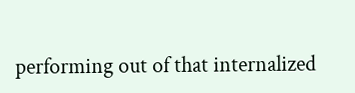performing out of that internalized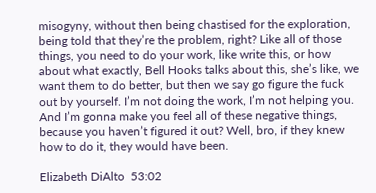misogyny, without then being chastised for the exploration, being told that they’re the problem, right? Like all of those things, you need to do your work, like write this, or how about what exactly, Bell Hooks talks about this, she’s like, we want them to do better, but then we say go figure the fuck out by yourself. I’m not doing the work, I’m not helping you. And I’m gonna make you feel all of these negative things, because you haven’t figured it out? Well, bro, if they knew how to do it, they would have been.

Elizabeth DiAlto  53:02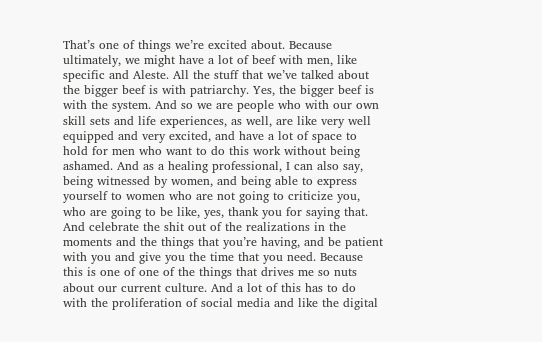That’s one of things we’re excited about. Because ultimately, we might have a lot of beef with men, like specific and Aleste. All the stuff that we’ve talked about the bigger beef is with patriarchy. Yes, the bigger beef is with the system. And so we are people who with our own skill sets and life experiences, as well, are like very well equipped and very excited, and have a lot of space to hold for men who want to do this work without being ashamed. And as a healing professional, I can also say, being witnessed by women, and being able to express yourself to women who are not going to criticize you, who are going to be like, yes, thank you for saying that. And celebrate the shit out of the realizations in the moments and the things that you’re having, and be patient with you and give you the time that you need. Because this is one of one of the things that drives me so nuts about our current culture. And a lot of this has to do with the proliferation of social media and like the digital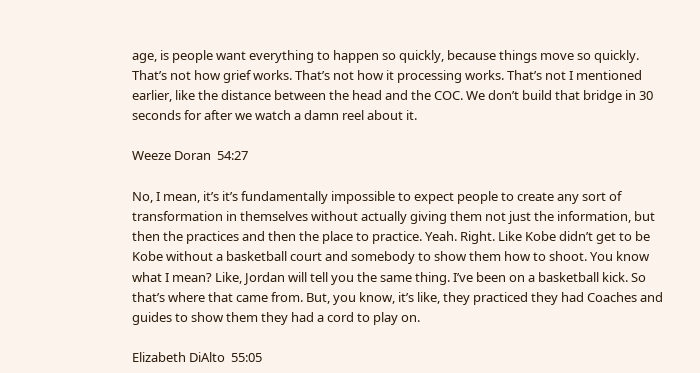age, is people want everything to happen so quickly, because things move so quickly. That’s not how grief works. That’s not how it processing works. That’s not I mentioned earlier, like the distance between the head and the COC. We don’t build that bridge in 30 seconds for after we watch a damn reel about it.

Weeze Doran  54:27

No, I mean, it’s it’s fundamentally impossible to expect people to create any sort of transformation in themselves without actually giving them not just the information, but then the practices and then the place to practice. Yeah. Right. Like Kobe didn’t get to be Kobe without a basketball court and somebody to show them how to shoot. You know what I mean? Like, Jordan will tell you the same thing. I’ve been on a basketball kick. So that’s where that came from. But, you know, it’s like, they practiced they had Coaches and guides to show them they had a cord to play on.

Elizabeth DiAlto  55:05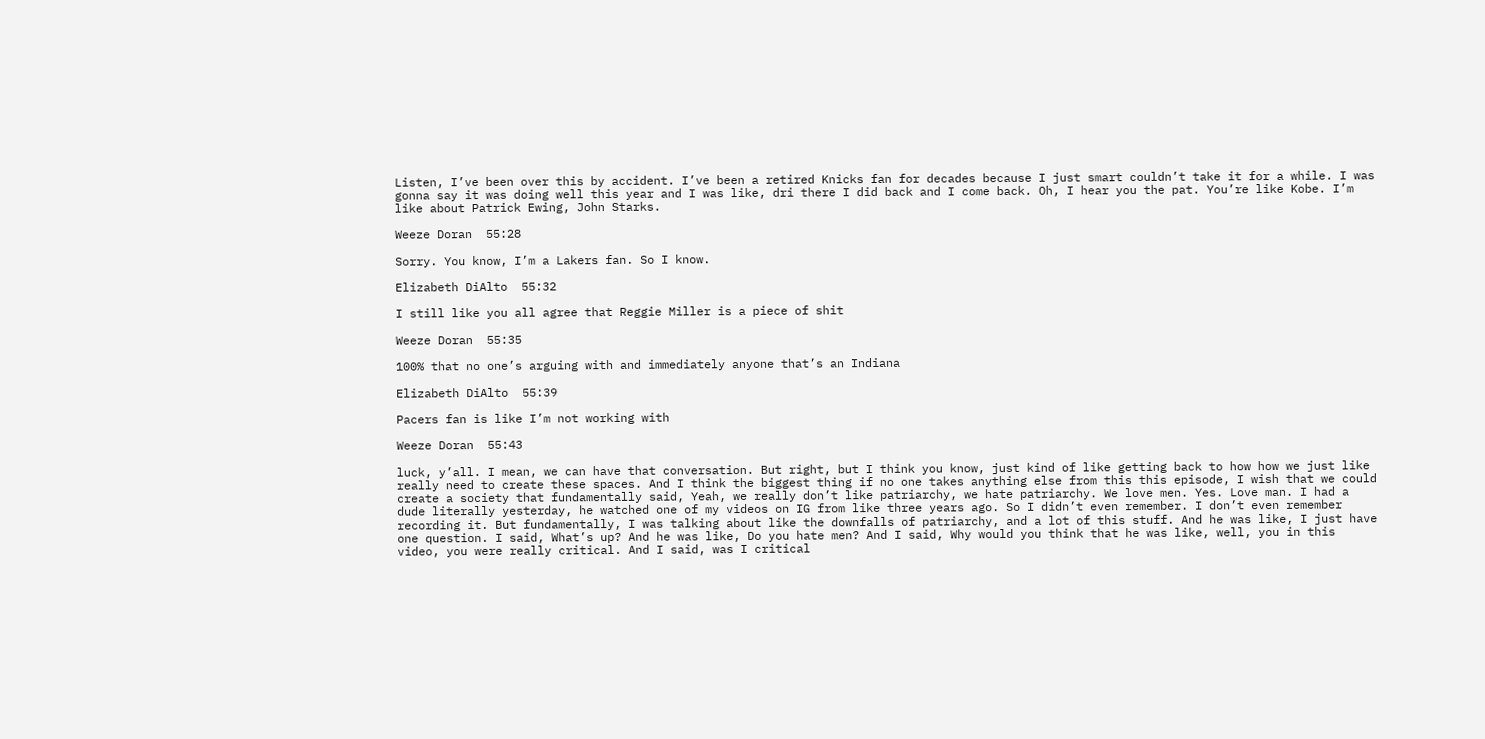Listen, I’ve been over this by accident. I’ve been a retired Knicks fan for decades because I just smart couldn’t take it for a while. I was gonna say it was doing well this year and I was like, dri there I did back and I come back. Oh, I hear you the pat. You’re like Kobe. I’m like about Patrick Ewing, John Starks.

Weeze Doran  55:28

Sorry. You know, I’m a Lakers fan. So I know.

Elizabeth DiAlto  55:32

I still like you all agree that Reggie Miller is a piece of shit

Weeze Doran  55:35

100% that no one’s arguing with and immediately anyone that’s an Indiana

Elizabeth DiAlto  55:39

Pacers fan is like I’m not working with

Weeze Doran  55:43

luck, y’all. I mean, we can have that conversation. But right, but I think you know, just kind of like getting back to how how we just like really need to create these spaces. And I think the biggest thing if no one takes anything else from this this episode, I wish that we could create a society that fundamentally said, Yeah, we really don’t like patriarchy, we hate patriarchy. We love men. Yes. Love man. I had a dude literally yesterday, he watched one of my videos on IG from like three years ago. So I didn’t even remember. I don’t even remember recording it. But fundamentally, I was talking about like the downfalls of patriarchy, and a lot of this stuff. And he was like, I just have one question. I said, What’s up? And he was like, Do you hate men? And I said, Why would you think that he was like, well, you in this video, you were really critical. And I said, was I critical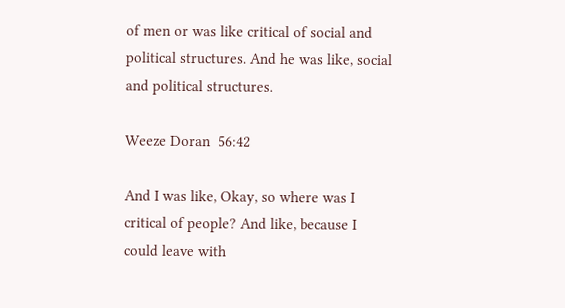of men or was like critical of social and political structures. And he was like, social and political structures.

Weeze Doran  56:42

And I was like, Okay, so where was I critical of people? And like, because I could leave with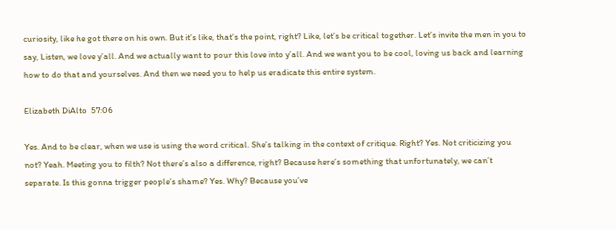curiosity, like he got there on his own. But it’s like, that’s the point, right? Like, let’s be critical together. Let’s invite the men in you to say, Listen, we love y’all. And we actually want to pour this love into y’all. And we want you to be cool, loving us back and learning how to do that and yourselves. And then we need you to help us eradicate this entire system.

Elizabeth DiAlto  57:06

Yes. And to be clear, when we use is using the word critical. She’s talking in the context of critique. Right? Yes. Not criticizing you not? Yeah. Meeting you to filth? Not there’s also a difference, right? Because here’s something that unfortunately, we can’t separate. Is this gonna trigger people’s shame? Yes. Why? Because you’ve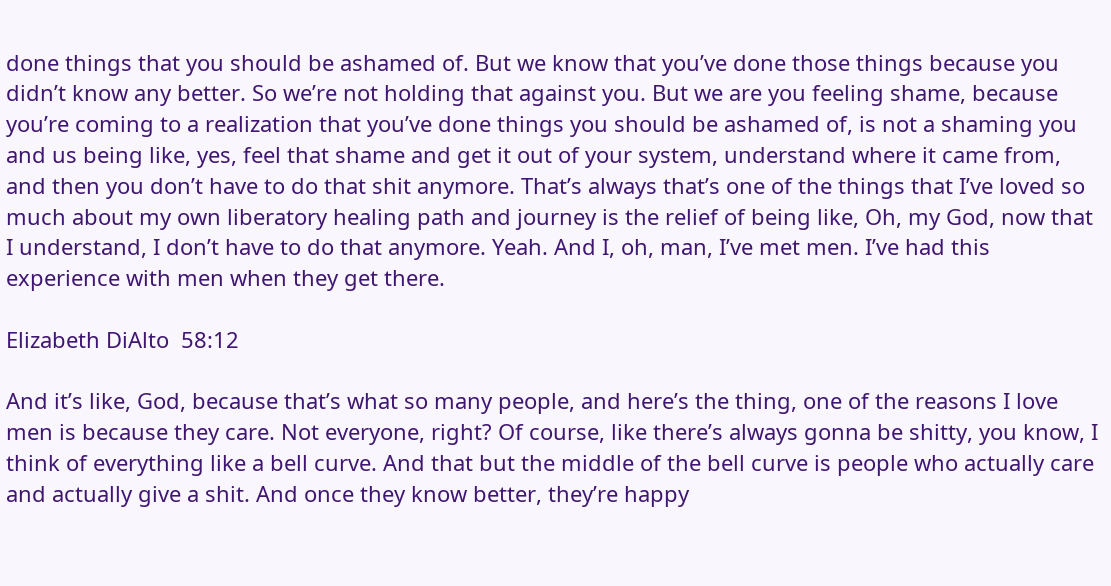done things that you should be ashamed of. But we know that you’ve done those things because you didn’t know any better. So we’re not holding that against you. But we are you feeling shame, because you’re coming to a realization that you’ve done things you should be ashamed of, is not a shaming you and us being like, yes, feel that shame and get it out of your system, understand where it came from, and then you don’t have to do that shit anymore. That’s always that’s one of the things that I’ve loved so much about my own liberatory healing path and journey is the relief of being like, Oh, my God, now that I understand, I don’t have to do that anymore. Yeah. And I, oh, man, I’ve met men. I’ve had this experience with men when they get there.

Elizabeth DiAlto  58:12

And it’s like, God, because that’s what so many people, and here’s the thing, one of the reasons I love men is because they care. Not everyone, right? Of course, like there’s always gonna be shitty, you know, I think of everything like a bell curve. And that but the middle of the bell curve is people who actually care and actually give a shit. And once they know better, they’re happy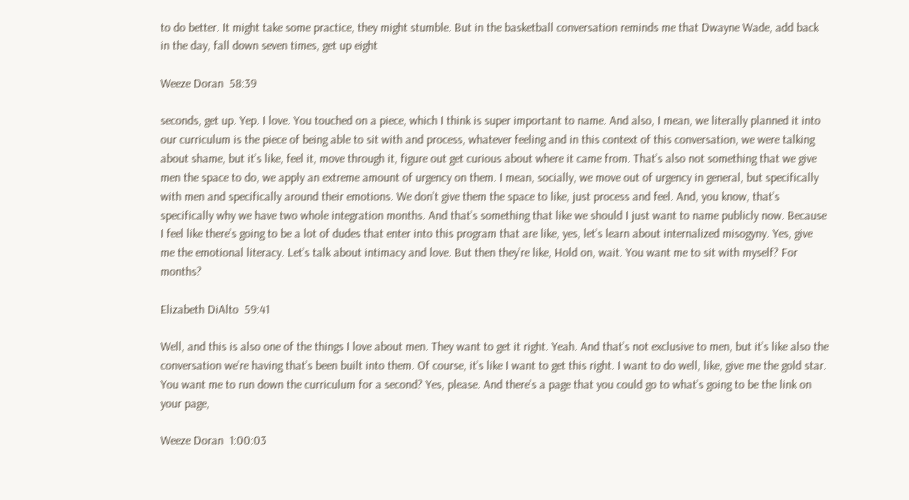to do better. It might take some practice, they might stumble. But in the basketball conversation reminds me that Dwayne Wade, add back in the day, fall down seven times, get up eight

Weeze Doran  58:39

seconds, get up. Yep. I love. You touched on a piece, which I think is super important to name. And also, I mean, we literally planned it into our curriculum is the piece of being able to sit with and process, whatever feeling and in this context of this conversation, we were talking about shame, but it’s like, feel it, move through it, figure out get curious about where it came from. That’s also not something that we give men the space to do, we apply an extreme amount of urgency on them. I mean, socially, we move out of urgency in general, but specifically with men and specifically around their emotions. We don’t give them the space to like, just process and feel. And, you know, that’s specifically why we have two whole integration months. And that’s something that like we should I just want to name publicly now. Because I feel like there’s going to be a lot of dudes that enter into this program that are like, yes, let’s learn about internalized misogyny. Yes, give me the emotional literacy. Let’s talk about intimacy and love. But then they’re like, Hold on, wait. You want me to sit with myself? For months?

Elizabeth DiAlto  59:41

Well, and this is also one of the things I love about men. They want to get it right. Yeah. And that’s not exclusive to men, but it’s like also the conversation we’re having that’s been built into them. Of course, it’s like I want to get this right. I want to do well, like, give me the gold star. You want me to run down the curriculum for a second? Yes, please. And there’s a page that you could go to what’s going to be the link on your page,

Weeze Doran  1:00:03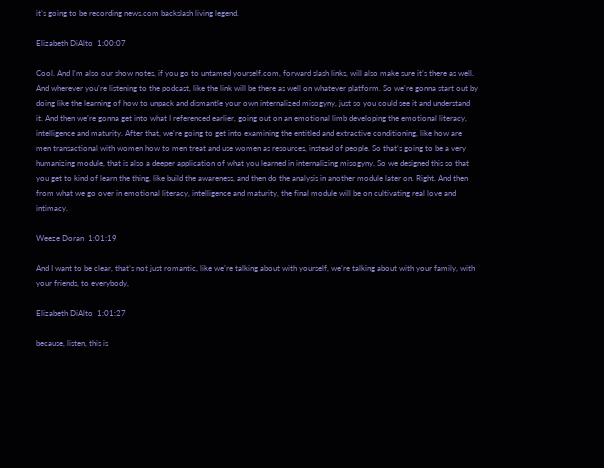it’s going to be recording news.com backslash living legend.

Elizabeth DiAlto  1:00:07

Cool. And I’m also our show notes, if you go to untamed yourself.com, forward slash links, will also make sure it’s there as well. And wherever you’re listening to the podcast, like the link will be there as well on whatever platform. So we’re gonna start out by doing like the learning of how to unpack and dismantle your own internalized misogyny, just so you could see it and understand it. And then we’re gonna get into what I referenced earlier, going out on an emotional limb developing the emotional literacy, intelligence and maturity. After that, we’re going to get into examining the entitled and extractive conditioning, like how are men transactional with women how to men treat and use women as resources, instead of people. So that’s going to be a very humanizing module, that is also a deeper application of what you learned in internalizing misogyny. So we designed this so that you get to kind of learn the thing, like build the awareness, and then do the analysis in another module later on. Right. And then from what we go over in emotional literacy, intelligence and maturity, the final module will be on cultivating real love and intimacy.

Weeze Doran  1:01:19

And I want to be clear, that’s not just romantic, like we’re talking about with yourself, we’re talking about with your family, with your friends, to everybody,

Elizabeth DiAlto  1:01:27

because, listen, this is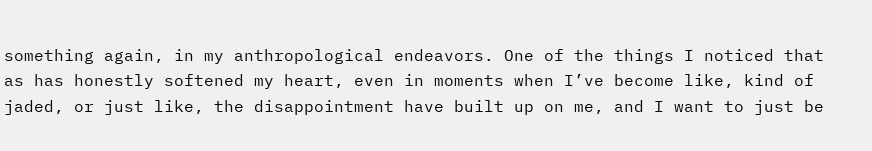something again, in my anthropological endeavors. One of the things I noticed that as has honestly softened my heart, even in moments when I’ve become like, kind of jaded, or just like, the disappointment have built up on me, and I want to just be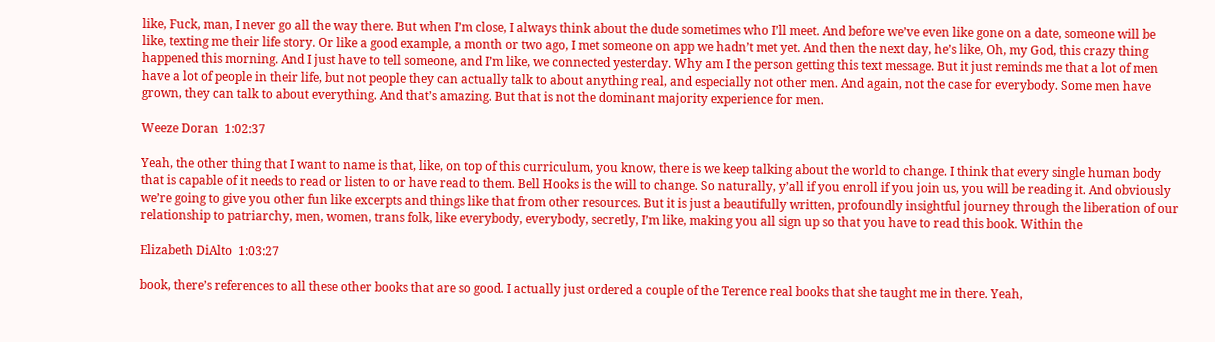like, Fuck, man, I never go all the way there. But when I’m close, I always think about the dude sometimes who I’ll meet. And before we’ve even like gone on a date, someone will be like, texting me their life story. Or like a good example, a month or two ago, I met someone on app we hadn’t met yet. And then the next day, he’s like, Oh, my God, this crazy thing happened this morning. And I just have to tell someone, and I’m like, we connected yesterday. Why am I the person getting this text message. But it just reminds me that a lot of men have a lot of people in their life, but not people they can actually talk to about anything real, and especially not other men. And again, not the case for everybody. Some men have grown, they can talk to about everything. And that’s amazing. But that is not the dominant majority experience for men.

Weeze Doran  1:02:37

Yeah, the other thing that I want to name is that, like, on top of this curriculum, you know, there is we keep talking about the world to change. I think that every single human body that is capable of it needs to read or listen to or have read to them. Bell Hooks is the will to change. So naturally, y’all if you enroll if you join us, you will be reading it. And obviously we’re going to give you other fun like excerpts and things like that from other resources. But it is just a beautifully written, profoundly insightful journey through the liberation of our relationship to patriarchy, men, women, trans folk, like everybody, everybody, secretly, I’m like, making you all sign up so that you have to read this book. Within the

Elizabeth DiAlto  1:03:27

book, there’s references to all these other books that are so good. I actually just ordered a couple of the Terence real books that she taught me in there. Yeah,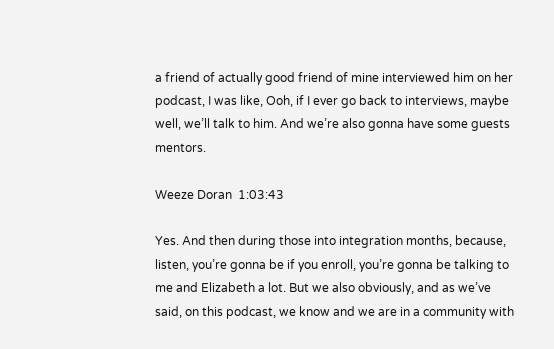a friend of actually good friend of mine interviewed him on her podcast, I was like, Ooh, if I ever go back to interviews, maybe well, we’ll talk to him. And we’re also gonna have some guests mentors.

Weeze Doran  1:03:43

Yes. And then during those into integration months, because, listen, you’re gonna be if you enroll, you’re gonna be talking to me and Elizabeth a lot. But we also obviously, and as we’ve said, on this podcast, we know and we are in a community with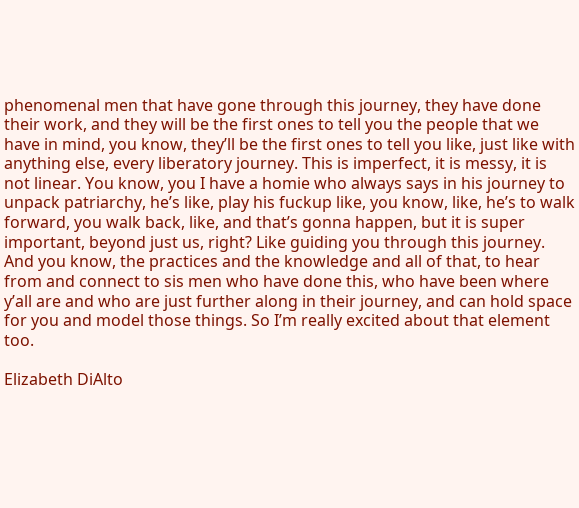phenomenal men that have gone through this journey, they have done their work, and they will be the first ones to tell you the people that we have in mind, you know, they’ll be the first ones to tell you like, just like with anything else, every liberatory journey. This is imperfect, it is messy, it is not linear. You know, you I have a homie who always says in his journey to unpack patriarchy, he’s like, play his fuckup like, you know, like, he’s to walk forward, you walk back, like, and that’s gonna happen, but it is super important, beyond just us, right? Like guiding you through this journey. And you know, the practices and the knowledge and all of that, to hear from and connect to sis men who have done this, who have been where y’all are and who are just further along in their journey, and can hold space for you and model those things. So I’m really excited about that element too.

Elizabeth DiAlto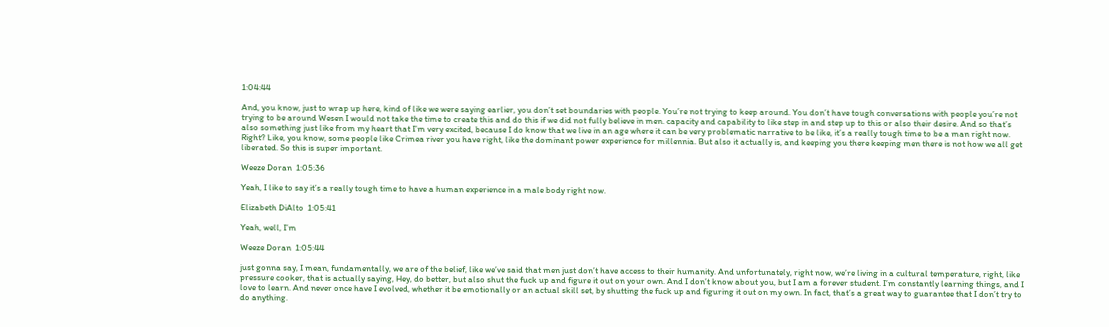1:04:44

And, you know, just to wrap up here, kind of like we were saying earlier, you don’t set boundaries with people. You’re not trying to keep around. You don’t have tough conversations with people you’re not trying to be around Wesen I would not take the time to create this and do this if we did not fully believe in men. capacity and capability to like step in and step up to this or also their desire. And so that’s also something just like from my heart that I’m very excited, because I do know that we live in an age where it can be very problematic narrative to be like, it’s a really tough time to be a man right now. Right? Like, you know, some people like Crimea river you have right, like the dominant power experience for millennia. But also it actually is, and keeping you there keeping men there is not how we all get liberated. So this is super important.

Weeze Doran  1:05:36

Yeah, I like to say it’s a really tough time to have a human experience in a male body right now.

Elizabeth DiAlto  1:05:41

Yeah, well, I’m

Weeze Doran  1:05:44

just gonna say, I mean, fundamentally, we are of the belief, like we’ve said that men just don’t have access to their humanity. And unfortunately, right now, we’re living in a cultural temperature, right, like pressure cooker, that is actually saying, Hey, do better, but also shut the fuck up and figure it out on your own. And I don’t know about you, but I am a forever student. I’m constantly learning things, and I love to learn. And never once have I evolved, whether it be emotionally or an actual skill set, by shutting the fuck up and figuring it out on my own. In fact, that’s a great way to guarantee that I don’t try to do anything.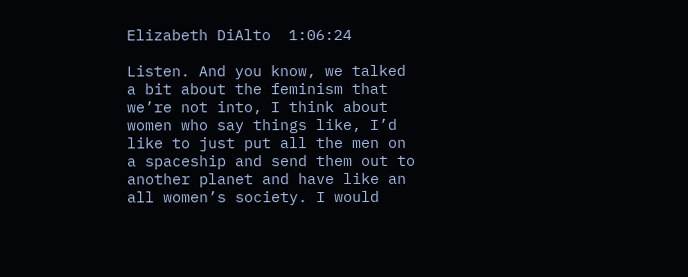Elizabeth DiAlto  1:06:24

Listen. And you know, we talked a bit about the feminism that we’re not into, I think about women who say things like, I’d like to just put all the men on a spaceship and send them out to another planet and have like an all women’s society. I would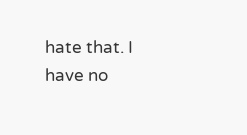hate that. I have no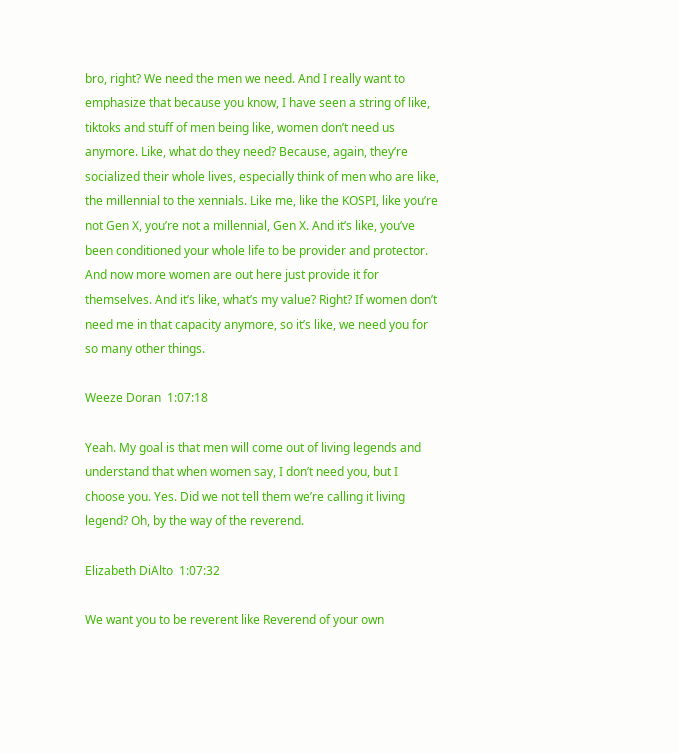bro, right? We need the men we need. And I really want to emphasize that because you know, I have seen a string of like, tiktoks and stuff of men being like, women don’t need us anymore. Like, what do they need? Because, again, they’re socialized their whole lives, especially think of men who are like, the millennial to the xennials. Like me, like the KOSPI, like you’re not Gen X, you’re not a millennial, Gen X. And it’s like, you’ve been conditioned your whole life to be provider and protector. And now more women are out here just provide it for themselves. And it’s like, what’s my value? Right? If women don’t need me in that capacity anymore, so it’s like, we need you for so many other things.

Weeze Doran  1:07:18

Yeah. My goal is that men will come out of living legends and understand that when women say, I don’t need you, but I choose you. Yes. Did we not tell them we’re calling it living legend? Oh, by the way of the reverend.

Elizabeth DiAlto  1:07:32

We want you to be reverent like Reverend of your own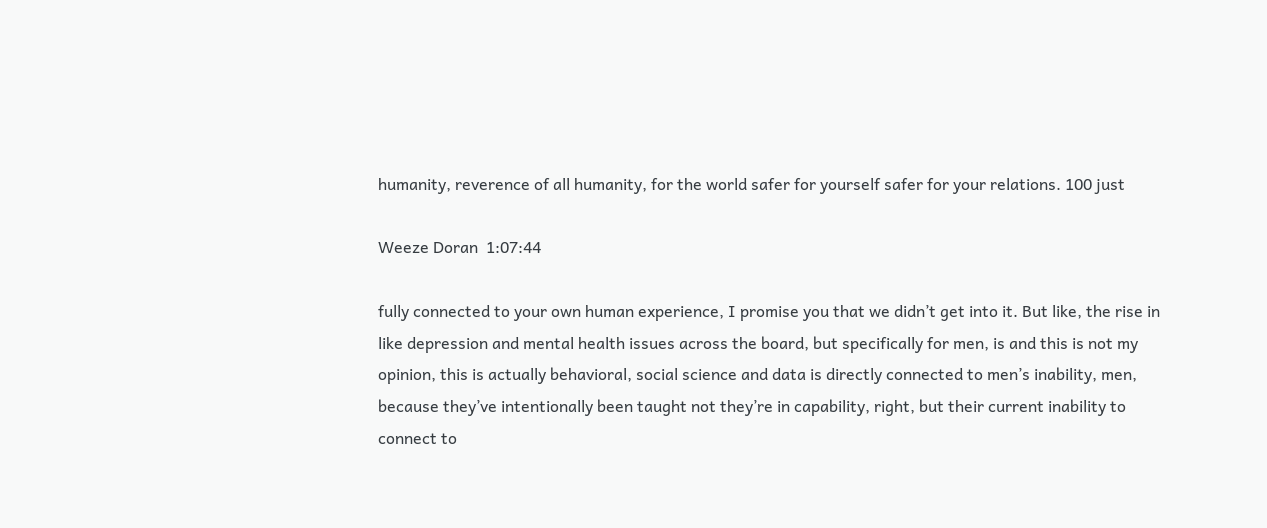humanity, reverence of all humanity, for the world safer for yourself safer for your relations. 100 just

Weeze Doran  1:07:44

fully connected to your own human experience, I promise you that we didn’t get into it. But like, the rise in like depression and mental health issues across the board, but specifically for men, is and this is not my opinion, this is actually behavioral, social science and data is directly connected to men’s inability, men, because they’ve intentionally been taught not they’re in capability, right, but their current inability to connect to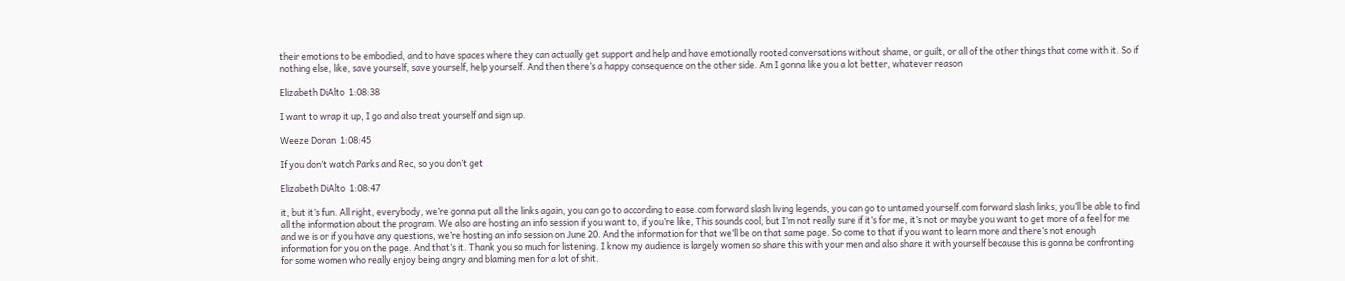their emotions to be embodied, and to have spaces where they can actually get support and help and have emotionally rooted conversations without shame, or guilt, or all of the other things that come with it. So if nothing else, like, save yourself, save yourself, help yourself. And then there’s a happy consequence on the other side. Am I gonna like you a lot better, whatever reason

Elizabeth DiAlto  1:08:38

I want to wrap it up, I go and also treat yourself and sign up.

Weeze Doran  1:08:45

If you don’t watch Parks and Rec, so you don’t get

Elizabeth DiAlto  1:08:47

it, but it’s fun. All right, everybody, we’re gonna put all the links again, you can go to according to ease.com forward slash living legends, you can go to untamed yourself.com forward slash links, you’ll be able to find all the information about the program. We also are hosting an info session if you want to, if you’re like, This sounds cool, but I’m not really sure if it’s for me, it’s not or maybe you want to get more of a feel for me and we is or if you have any questions, we’re hosting an info session on June 20. And the information for that we’ll be on that same page. So come to that if you want to learn more and there’s not enough information for you on the page. And that’s it. Thank you so much for listening. I know my audience is largely women so share this with your men and also share it with yourself because this is gonna be confronting for some women who really enjoy being angry and blaming men for a lot of shit.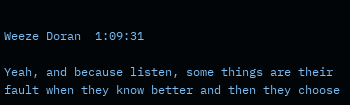Weeze Doran  1:09:31

Yeah, and because listen, some things are their fault when they know better and then they choose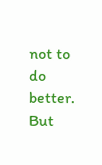not to do better. But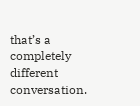that’s a completely different conversation.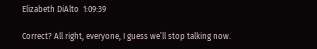Elizabeth DiAlto  1:09:39

Correct? All right, everyone, I guess we’ll stop talking now.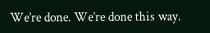We’re done. We’re done this way.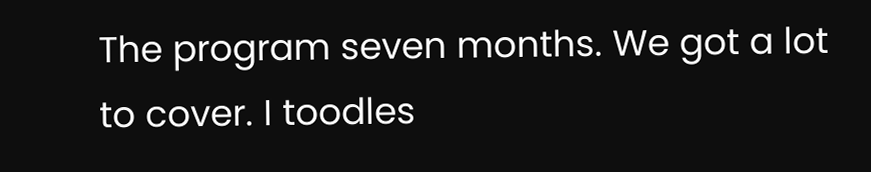The program seven months. We got a lot to cover. I toodles